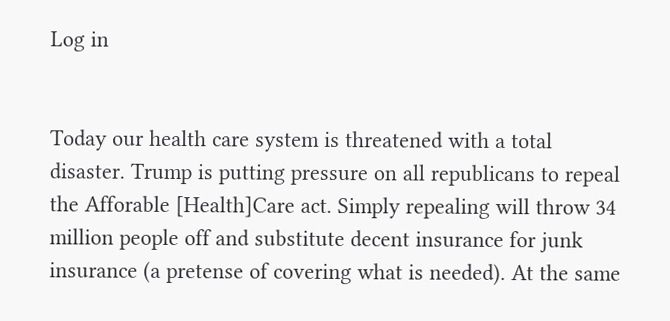Log in


Today our health care system is threatened with a total disaster. Trump is putting pressure on all republicans to repeal the Afforable [Health]Care act. Simply repealing will throw 34 million people off and substitute decent insurance for junk insurance (a pretense of covering what is needed). At the same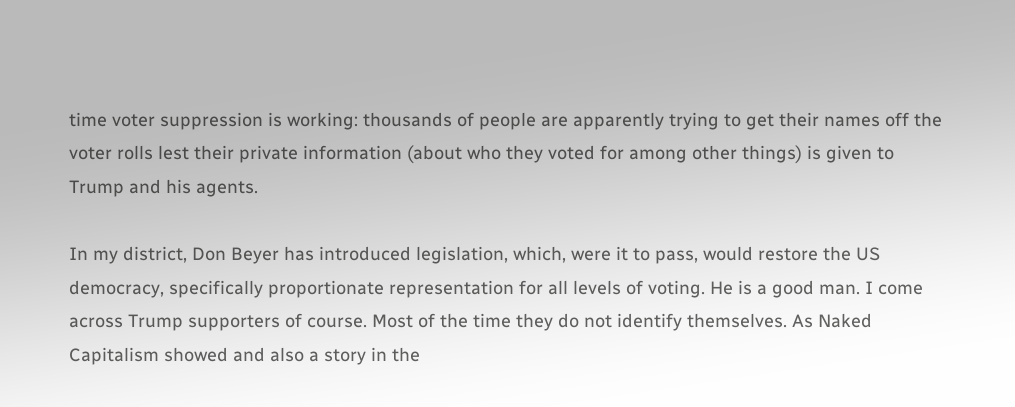time voter suppression is working: thousands of people are apparently trying to get their names off the voter rolls lest their private information (about who they voted for among other things) is given to Trump and his agents.

In my district, Don Beyer has introduced legislation, which, were it to pass, would restore the US democracy, specifically proportionate representation for all levels of voting. He is a good man. I come across Trump supporters of course. Most of the time they do not identify themselves. As Naked Capitalism showed and also a story in the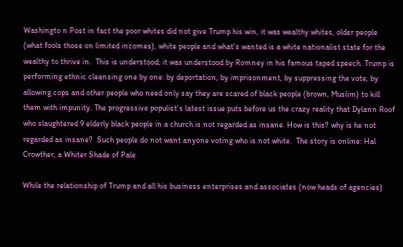Washingto n Post in fact the poor whites did not give Trump his win, it was wealthy whites, older people (what fools those on limited incomes), white people and what's wanted is a white nationalist state for the wealthy to thrive in.  This is understood; it was understood by Romney in his famous taped speech. Trump is performing ethnic cleansing one by one: by deportation, by imprisonment, by suppressing the vote, by allowing cops and other people who need only say they are scared of black people (brown, Muslim) to kill them with impunity. The progressive populist's latest issue puts before us the crazy reality that Dylann Roof who slaughtered 9 elderly black people in a church is not regarded as insane. How is this? why is he not regarded as insane?  Such people do not want anyone voting who is not white.  The story is online: Hal Crowther, a Whiter Shade of Pale

While the relationship of Trump and all his business enterprises and associates (now heads of agencies)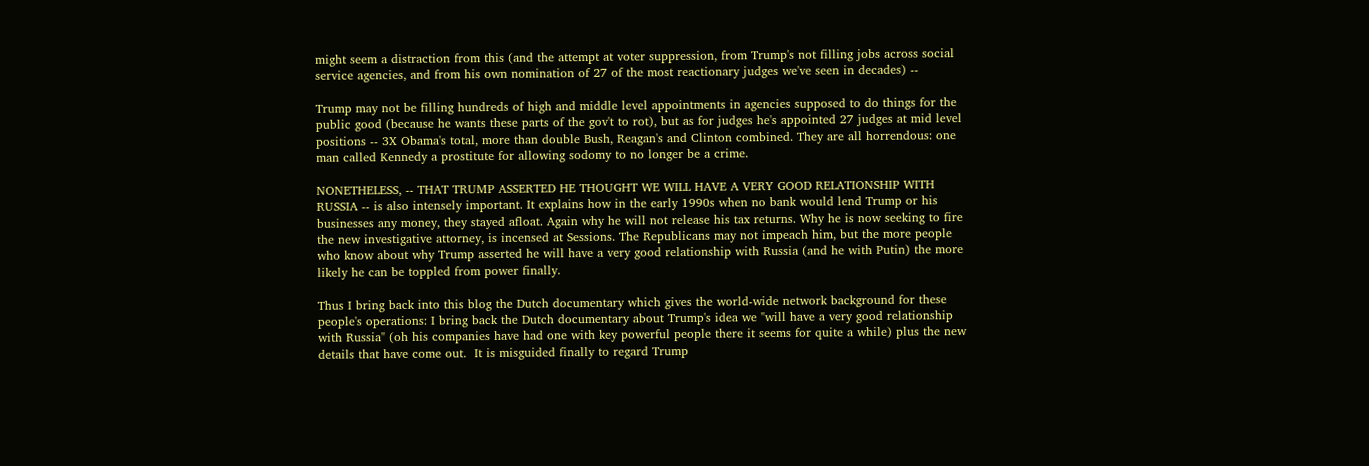might seem a distraction from this (and the attempt at voter suppression, from Trump's not filling jobs across social service agencies, and from his own nomination of 27 of the most reactionary judges we've seen in decades) --

Trump may not be filling hundreds of high and middle level appointments in agencies supposed to do things for the public good (because he wants these parts of the gov't to rot), but as for judges he's appointed 27 judges at mid level positions -- 3X Obama's total, more than double Bush, Reagan's and Clinton combined. They are all horrendous: one man called Kennedy a prostitute for allowing sodomy to no longer be a crime.

NONETHELESS, -- THAT TRUMP ASSERTED HE THOUGHT WE WILL HAVE A VERY GOOD RELATIONSHIP WITH RUSSIA -- is also intensely important. It explains how in the early 1990s when no bank would lend Trump or his businesses any money, they stayed afloat. Again why he will not release his tax returns. Why he is now seeking to fire the new investigative attorney, is incensed at Sessions. The Republicans may not impeach him, but the more people who know about why Trump asserted he will have a very good relationship with Russia (and he with Putin) the more likely he can be toppled from power finally.

Thus I bring back into this blog the Dutch documentary which gives the world-wide network background for these people's operations: I bring back the Dutch documentary about Trump's idea we "will have a very good relationship with Russia" (oh his companies have had one with key powerful people there it seems for quite a while) plus the new details that have come out.  It is misguided finally to regard Trump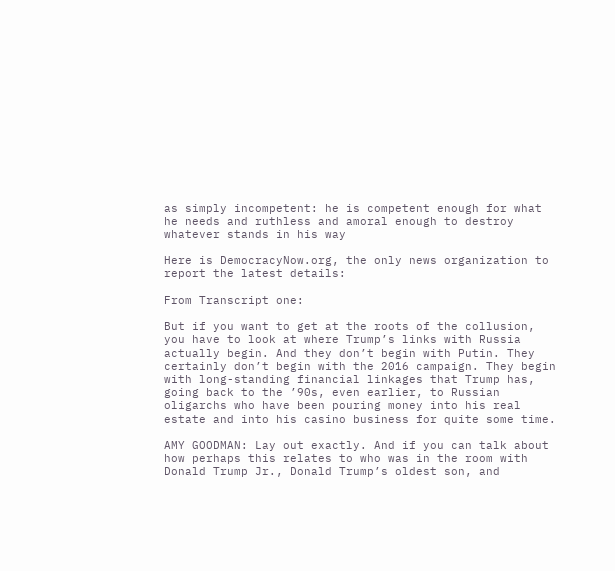as simply incompetent: he is competent enough for what he needs and ruthless and amoral enough to destroy whatever stands in his way

Here is DemocracyNow.org, the only news organization to report the latest details:

From Transcript one:

But if you want to get at the roots of the collusion, you have to look at where Trump’s links with Russia actually begin. And they don’t begin with Putin. They certainly don’t begin with the 2016 campaign. They begin with long-standing financial linkages that Trump has, going back to the ’90s, even earlier, to Russian oligarchs who have been pouring money into his real estate and into his casino business for quite some time.

AMY GOODMAN: Lay out exactly. And if you can talk about how perhaps this relates to who was in the room with Donald Trump Jr., Donald Trump’s oldest son, and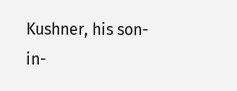Kushner, his son-in-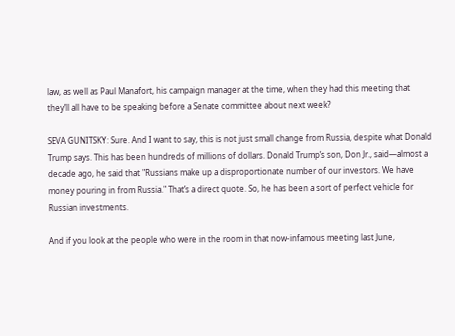law, as well as Paul Manafort, his campaign manager at the time, when they had this meeting that they’ll all have to be speaking before a Senate committee about next week?

SEVA GUNITSKY: Sure. And I want to say, this is not just small change from Russia, despite what Donald Trump says. This has been hundreds of millions of dollars. Donald Trump’s son, Don Jr., said—almost a decade ago, he said that "Russians make up a disproportionate number of our investors. We have money pouring in from Russia." That’s a direct quote. So, he has been a sort of perfect vehicle for Russian investments.

And if you look at the people who were in the room in that now-infamous meeting last June,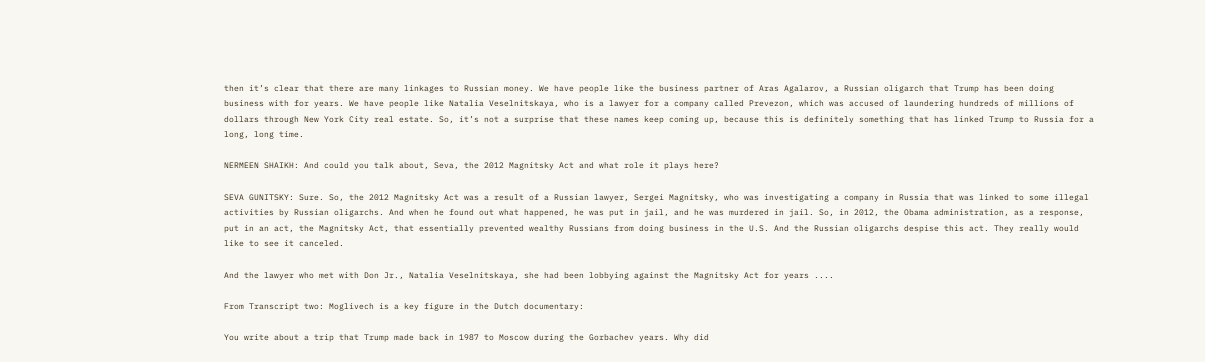then it’s clear that there are many linkages to Russian money. We have people like the business partner of Aras Agalarov, a Russian oligarch that Trump has been doing business with for years. We have people like Natalia Veselnitskaya, who is a lawyer for a company called Prevezon, which was accused of laundering hundreds of millions of dollars through New York City real estate. So, it’s not a surprise that these names keep coming up, because this is definitely something that has linked Trump to Russia for a long, long time.

NERMEEN SHAIKH: And could you talk about, Seva, the 2012 Magnitsky Act and what role it plays here?

SEVA GUNITSKY: Sure. So, the 2012 Magnitsky Act was a result of a Russian lawyer, Sergei Magnitsky, who was investigating a company in Russia that was linked to some illegal activities by Russian oligarchs. And when he found out what happened, he was put in jail, and he was murdered in jail. So, in 2012, the Obama administration, as a response, put in an act, the Magnitsky Act, that essentially prevented wealthy Russians from doing business in the U.S. And the Russian oligarchs despise this act. They really would like to see it canceled.

And the lawyer who met with Don Jr., Natalia Veselnitskaya, she had been lobbying against the Magnitsky Act for years ....

From Transcript two: Moglivech is a key figure in the Dutch documentary:

You write about a trip that Trump made back in 1987 to Moscow during the Gorbachev years. Why did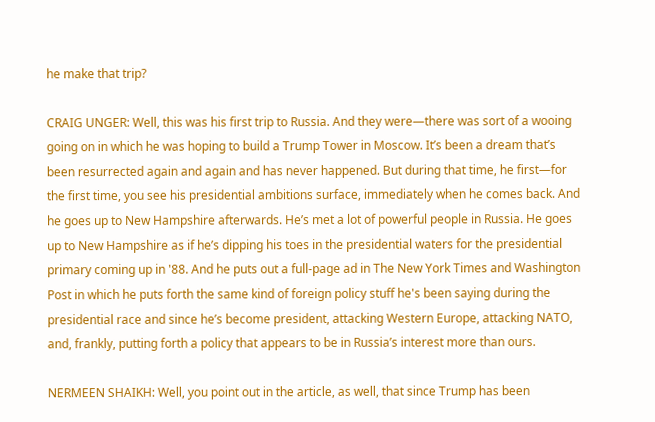he make that trip?

CRAIG UNGER: Well, this was his first trip to Russia. And they were—there was sort of a wooing going on in which he was hoping to build a Trump Tower in Moscow. It’s been a dream that’s been resurrected again and again and has never happened. But during that time, he first—for the first time, you see his presidential ambitions surface, immediately when he comes back. And he goes up to New Hampshire afterwards. He’s met a lot of powerful people in Russia. He goes up to New Hampshire as if he’s dipping his toes in the presidential waters for the presidential primary coming up in '88. And he puts out a full-page ad in The New York Times and Washington Post in which he puts forth the same kind of foreign policy stuff he's been saying during the presidential race and since he’s become president, attacking Western Europe, attacking NATO, and, frankly, putting forth a policy that appears to be in Russia’s interest more than ours.

NERMEEN SHAIKH: Well, you point out in the article, as well, that since Trump has been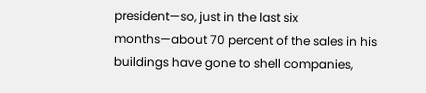president—so, just in the last six months—about 70 percent of the sales in his buildings have gone to shell companies,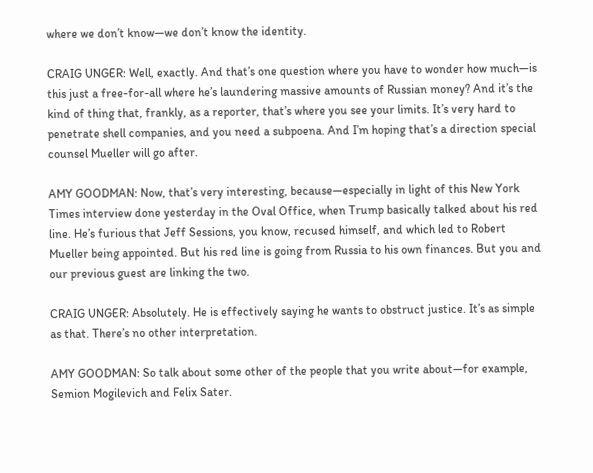where we don’t know—we don’t know the identity.

CRAIG UNGER: Well, exactly. And that’s one question where you have to wonder how much—is this just a free-for-all where he’s laundering massive amounts of Russian money? And it’s the kind of thing that, frankly, as a reporter, that’s where you see your limits. It’s very hard to penetrate shell companies, and you need a subpoena. And I’m hoping that’s a direction special counsel Mueller will go after.

AMY GOODMAN: Now, that’s very interesting, because—especially in light of this New York Times interview done yesterday in the Oval Office, when Trump basically talked about his red line. He’s furious that Jeff Sessions, you know, recused himself, and which led to Robert Mueller being appointed. But his red line is going from Russia to his own finances. But you and our previous guest are linking the two.

CRAIG UNGER: Absolutely. He is effectively saying he wants to obstruct justice. It’s as simple as that. There’s no other interpretation.

AMY GOODMAN: So talk about some other of the people that you write about—for example, Semion Mogilevich and Felix Sater.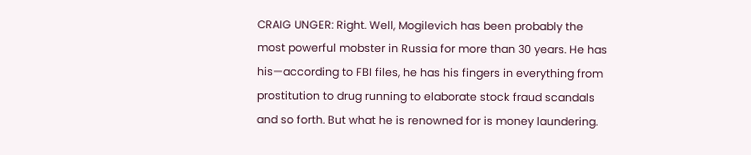CRAIG UNGER: Right. Well, Mogilevich has been probably the most powerful mobster in Russia for more than 30 years. He has his—according to FBI files, he has his fingers in everything from prostitution to drug running to elaborate stock fraud scandals and so forth. But what he is renowned for is money laundering.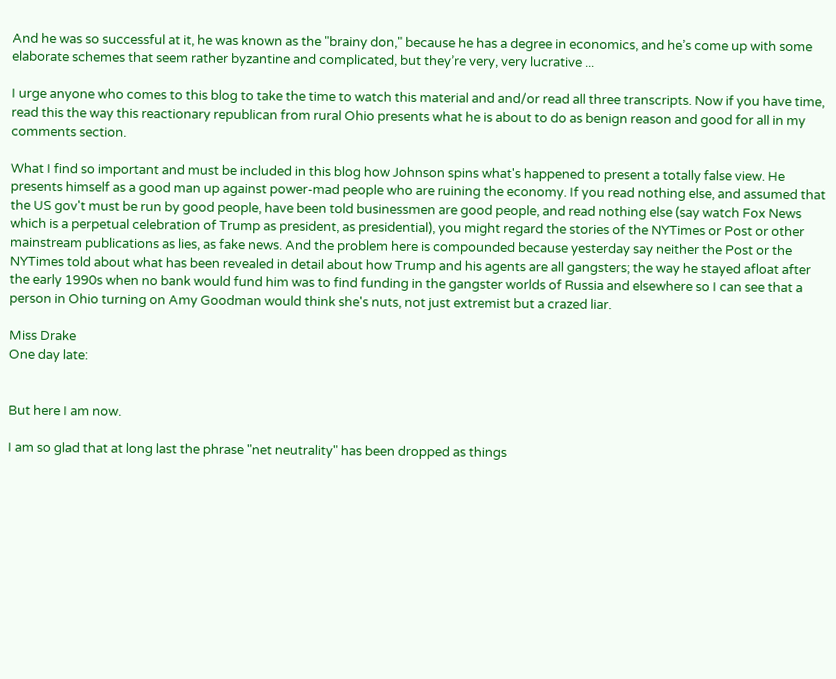And he was so successful at it, he was known as the "brainy don," because he has a degree in economics, and he’s come up with some elaborate schemes that seem rather byzantine and complicated, but they’re very, very lucrative ...

I urge anyone who comes to this blog to take the time to watch this material and and/or read all three transcripts. Now if you have time, read this the way this reactionary republican from rural Ohio presents what he is about to do as benign reason and good for all in my comments section.

What I find so important and must be included in this blog how Johnson spins what's happened to present a totally false view. He presents himself as a good man up against power-mad people who are ruining the economy. If you read nothing else, and assumed that the US gov't must be run by good people, have been told businessmen are good people, and read nothing else (say watch Fox News which is a perpetual celebration of Trump as president, as presidential), you might regard the stories of the NYTimes or Post or other mainstream publications as lies, as fake news. And the problem here is compounded because yesterday say neither the Post or the NYTimes told about what has been revealed in detail about how Trump and his agents are all gangsters; the way he stayed afloat after the early 1990s when no bank would fund him was to find funding in the gangster worlds of Russia and elsewhere so I can see that a person in Ohio turning on Amy Goodman would think she's nuts, not just extremist but a crazed liar.

Miss Drake
One day late:


But here I am now.

I am so glad that at long last the phrase "net neutrality" has been dropped as things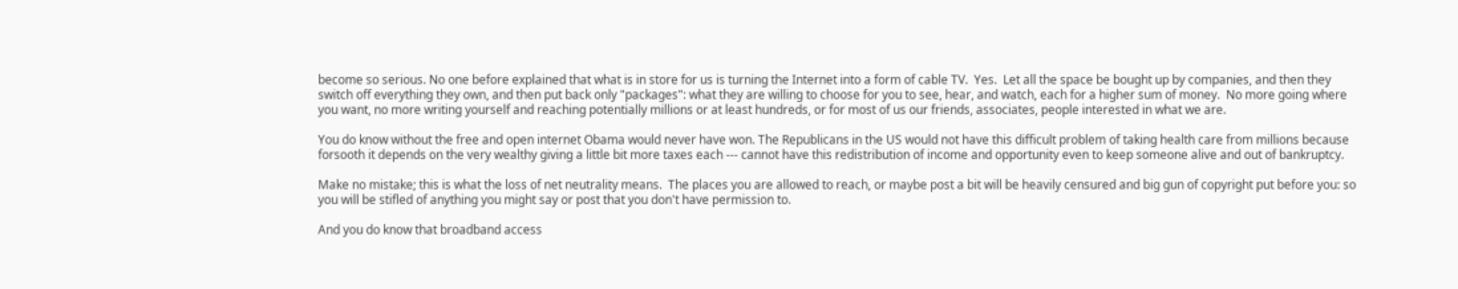become so serious. No one before explained that what is in store for us is turning the Internet into a form of cable TV.  Yes.  Let all the space be bought up by companies, and then they switch off everything they own, and then put back only "packages": what they are willing to choose for you to see, hear, and watch, each for a higher sum of money.  No more going where you want, no more writing yourself and reaching potentially millions or at least hundreds, or for most of us our friends, associates, people interested in what we are.

You do know without the free and open internet Obama would never have won. The Republicans in the US would not have this difficult problem of taking health care from millions because forsooth it depends on the very wealthy giving a little bit more taxes each --- cannot have this redistribution of income and opportunity even to keep someone alive and out of bankruptcy.

Make no mistake; this is what the loss of net neutrality means.  The places you are allowed to reach, or maybe post a bit will be heavily censured and big gun of copyright put before you: so you will be stifled of anything you might say or post that you don't have permission to.

And you do know that broadband access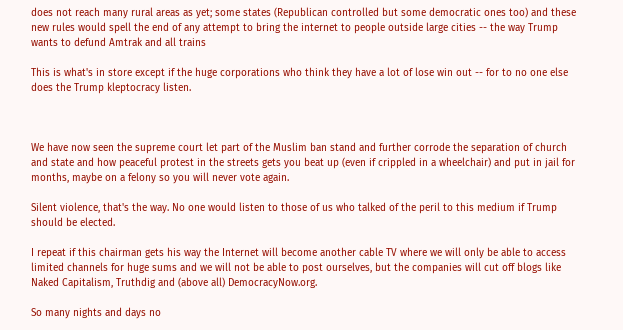does not reach many rural areas as yet; some states (Republican controlled but some democratic ones too) and these new rules would spell the end of any attempt to bring the internet to people outside large cities -- the way Trump wants to defund Amtrak and all trains

This is what's in store except if the huge corporations who think they have a lot of lose win out -- for to no one else does the Trump kleptocracy listen.



We have now seen the supreme court let part of the Muslim ban stand and further corrode the separation of church and state and how peaceful protest in the streets gets you beat up (even if crippled in a wheelchair) and put in jail for months, maybe on a felony so you will never vote again.

Silent violence, that's the way. No one would listen to those of us who talked of the peril to this medium if Trump should be elected.

I repeat if this chairman gets his way the Internet will become another cable TV where we will only be able to access limited channels for huge sums and we will not be able to post ourselves, but the companies will cut off blogs like Naked Capitalism, Truthdig and (above all) DemocracyNow.org.

So many nights and days no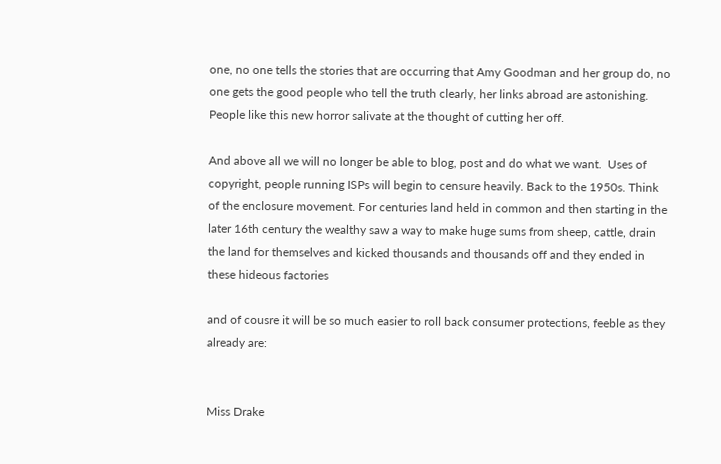one, no one tells the stories that are occurring that Amy Goodman and her group do, no one gets the good people who tell the truth clearly, her links abroad are astonishing. People like this new horror salivate at the thought of cutting her off.

And above all we will no longer be able to blog, post and do what we want.  Uses of copyright, people running ISPs will begin to censure heavily. Back to the 1950s. Think of the enclosure movement. For centuries land held in common and then starting in the later 16th century the wealthy saw a way to make huge sums from sheep, cattle, drain the land for themselves and kicked thousands and thousands off and they ended in these hideous factories

and of cousre it will be so much easier to roll back consumer protections, feeble as they already are:


Miss Drake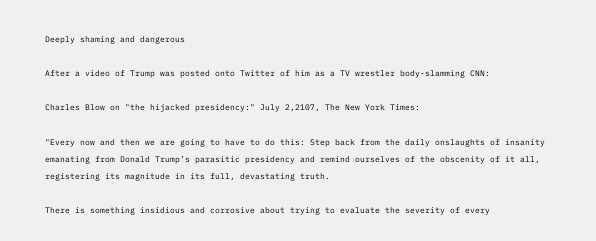Deeply shaming and dangerous

After a video of Trump was posted onto Twitter of him as a TV wrestler body-slamming CNN:

Charles Blow on "the hijacked presidency:" July 2,2107, The New York Times:

"Every now and then we are going to have to do this: Step back from the daily onslaughts of insanity emanating from Donald Trump’s parasitic presidency and remind ourselves of the obscenity of it all, registering its magnitude in its full, devastating truth.

There is something insidious and corrosive about trying to evaluate the severity of every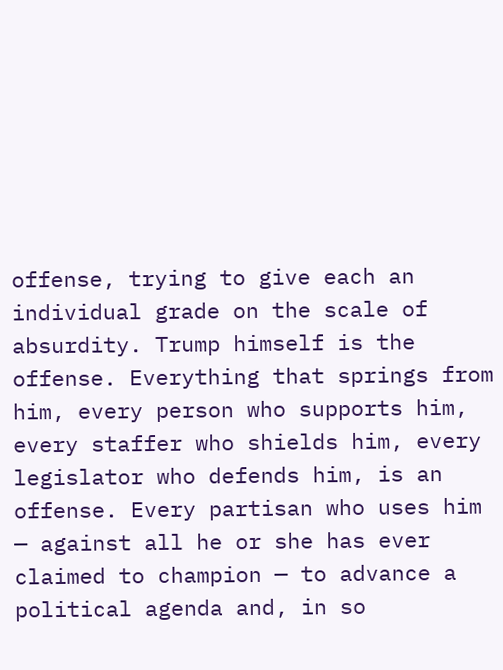offense, trying to give each an individual grade on the scale of absurdity. Trump himself is the offense. Everything that springs from him, every person who supports him, every staffer who shields him, every legislator who defends him, is an offense. Every partisan who uses him — against all he or she has ever claimed to champion — to advance a political agenda and, in so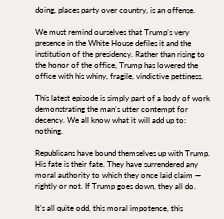doing, places party over country, is an offense.

We must remind ourselves that Trump’s very presence in the White House defiles it and the institution of the presidency. Rather than rising to the honor of the office, Trump has lowered the office with his whiny, fragile, vindictive pettiness.

This latest episode is simply part of a body of work demonstrating the man’s utter contempt for decency. We all know what it will add up to: nothing.

Republicans have bound themselves up with Trump. His fate is their fate. They have surrendered any moral authority to which they once laid claim — rightly or not. If Trump goes down, they all do.

It’s all quite odd, this moral impotence, this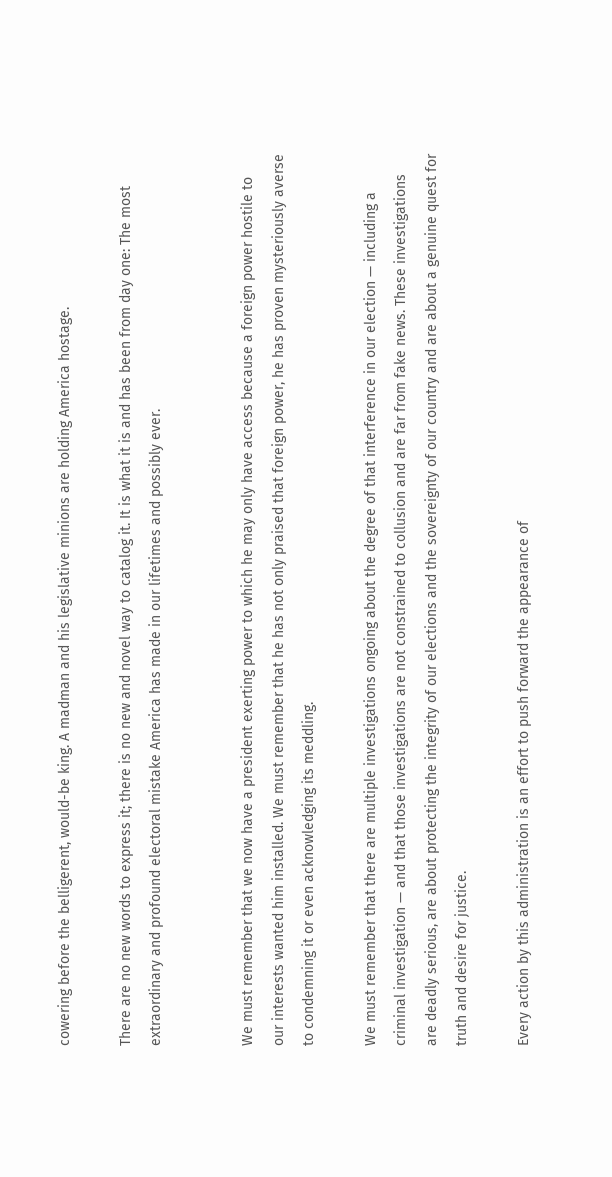cowering before the belligerent, would-be king. A madman and his legislative minions are holding America hostage.

There are no new words to express it; there is no new and novel way to catalog it. It is what it is and has been from day one: The most extraordinary and profound electoral mistake America has made in our lifetimes and possibly ever.


We must remember that we now have a president exerting power to which he may only have access because a foreign power hostile to our interests wanted him installed. We must remember that he has not only praised that foreign power, he has proven mysteriously averse to condemning it or even acknowledging its meddling.

We must remember that there are multiple investigations ongoing about the degree of that interference in our election — including a criminal investigation — and that those investigations are not constrained to collusion and are far from fake news. These investigations are deadly serious, are about protecting the integrity of our elections and the sovereignty of our country and are about a genuine quest for truth and desire for justice.

Every action by this administration is an effort to push forward the appearance of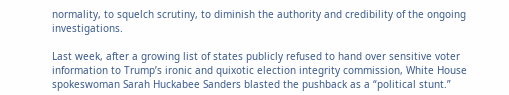normality, to squelch scrutiny, to diminish the authority and credibility of the ongoing investigations.

Last week, after a growing list of states publicly refused to hand over sensitive voter information to Trump’s ironic and quixotic election integrity commission, White House spokeswoman Sarah Huckabee Sanders blasted the pushback as a “political stunt.”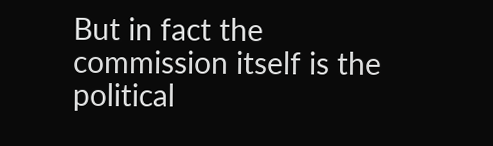But in fact the commission itself is the political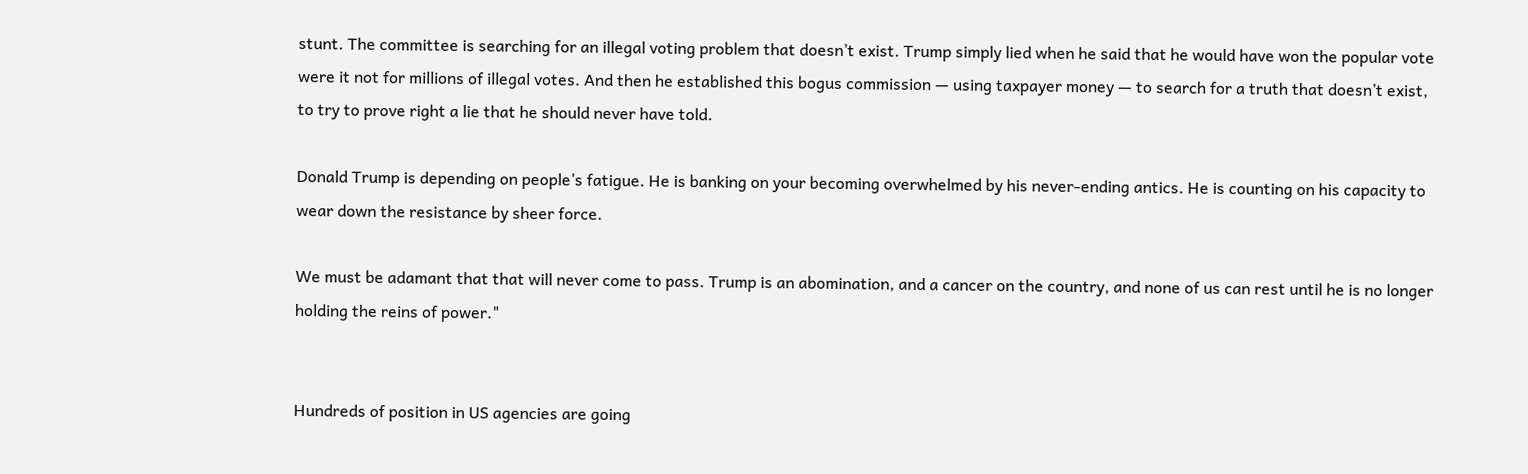stunt. The committee is searching for an illegal voting problem that doesn’t exist. Trump simply lied when he said that he would have won the popular vote were it not for millions of illegal votes. And then he established this bogus commission — using taxpayer money — to search for a truth that doesn’t exist, to try to prove right a lie that he should never have told.

Donald Trump is depending on people’s fatigue. He is banking on your becoming overwhelmed by his never-ending antics. He is counting on his capacity to wear down the resistance by sheer force.

We must be adamant that that will never come to pass. Trump is an abomination, and a cancer on the country, and none of us can rest until he is no longer holding the reins of power."


Hundreds of position in US agencies are going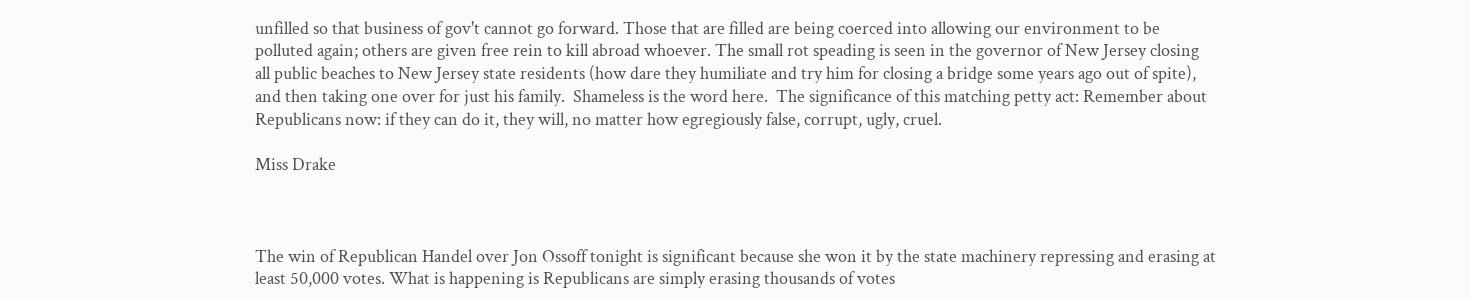unfilled so that business of gov't cannot go forward. Those that are filled are being coerced into allowing our environment to be polluted again; others are given free rein to kill abroad whoever. The small rot speading is seen in the governor of New Jersey closing all public beaches to New Jersey state residents (how dare they humiliate and try him for closing a bridge some years ago out of spite), and then taking one over for just his family.  Shameless is the word here.  The significance of this matching petty act: Remember about Republicans now: if they can do it, they will, no matter how egregiously false, corrupt, ugly, cruel.

Miss Drake



The win of Republican Handel over Jon Ossoff tonight is significant because she won it by the state machinery repressing and erasing at least 50,000 votes. What is happening is Republicans are simply erasing thousands of votes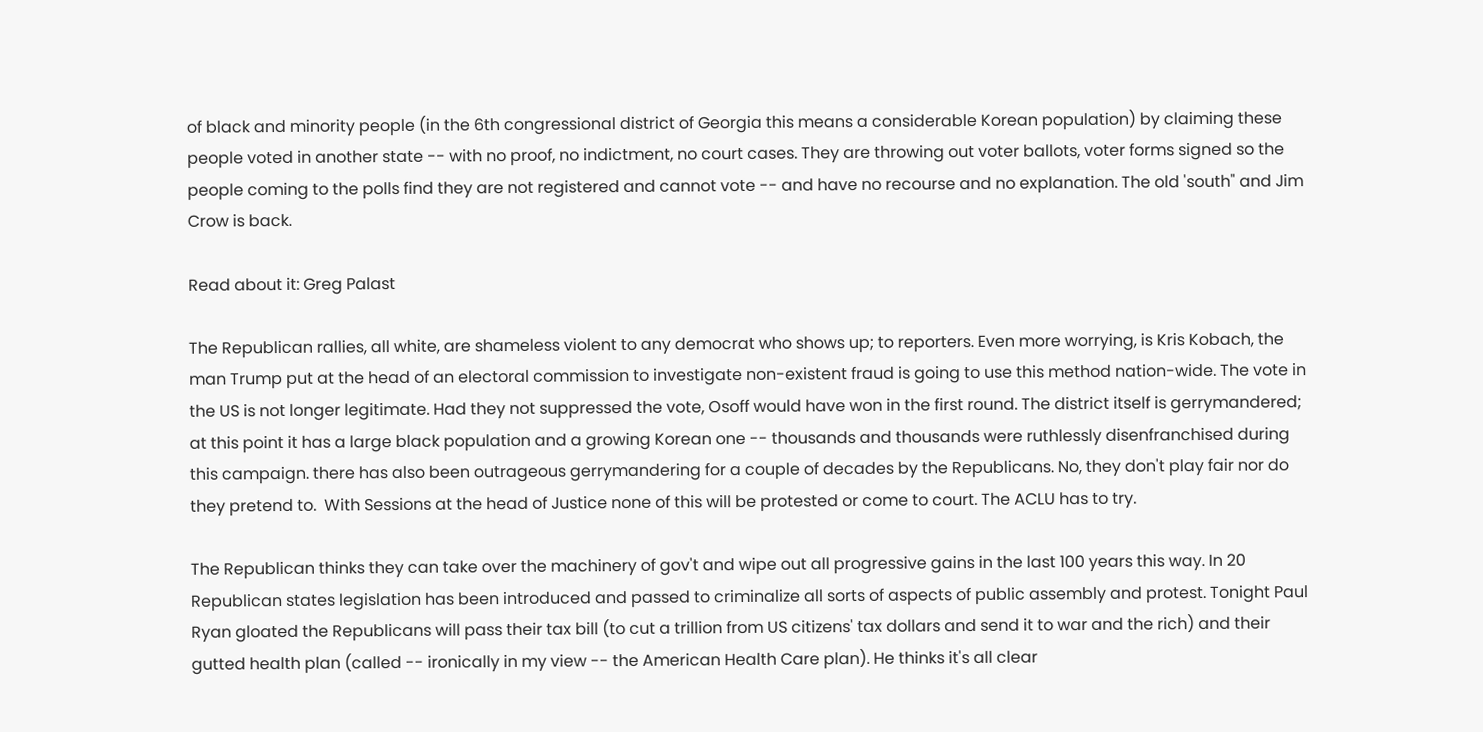of black and minority people (in the 6th congressional district of Georgia this means a considerable Korean population) by claiming these people voted in another state -- with no proof, no indictment, no court cases. They are throwing out voter ballots, voter forms signed so the people coming to the polls find they are not registered and cannot vote -- and have no recourse and no explanation. The old 'south" and Jim Crow is back.

Read about it: Greg Palast

The Republican rallies, all white, are shameless violent to any democrat who shows up; to reporters. Even more worrying, is Kris Kobach, the man Trump put at the head of an electoral commission to investigate non-existent fraud is going to use this method nation-wide. The vote in the US is not longer legitimate. Had they not suppressed the vote, Osoff would have won in the first round. The district itself is gerrymandered; at this point it has a large black population and a growing Korean one -- thousands and thousands were ruthlessly disenfranchised during this campaign. there has also been outrageous gerrymandering for a couple of decades by the Republicans. No, they don't play fair nor do they pretend to.  With Sessions at the head of Justice none of this will be protested or come to court. The ACLU has to try.

The Republican thinks they can take over the machinery of gov't and wipe out all progressive gains in the last 100 years this way. In 20 Republican states legislation has been introduced and passed to criminalize all sorts of aspects of public assembly and protest. Tonight Paul Ryan gloated the Republicans will pass their tax bill (to cut a trillion from US citizens' tax dollars and send it to war and the rich) and their gutted health plan (called -- ironically in my view -- the American Health Care plan). He thinks it's all clear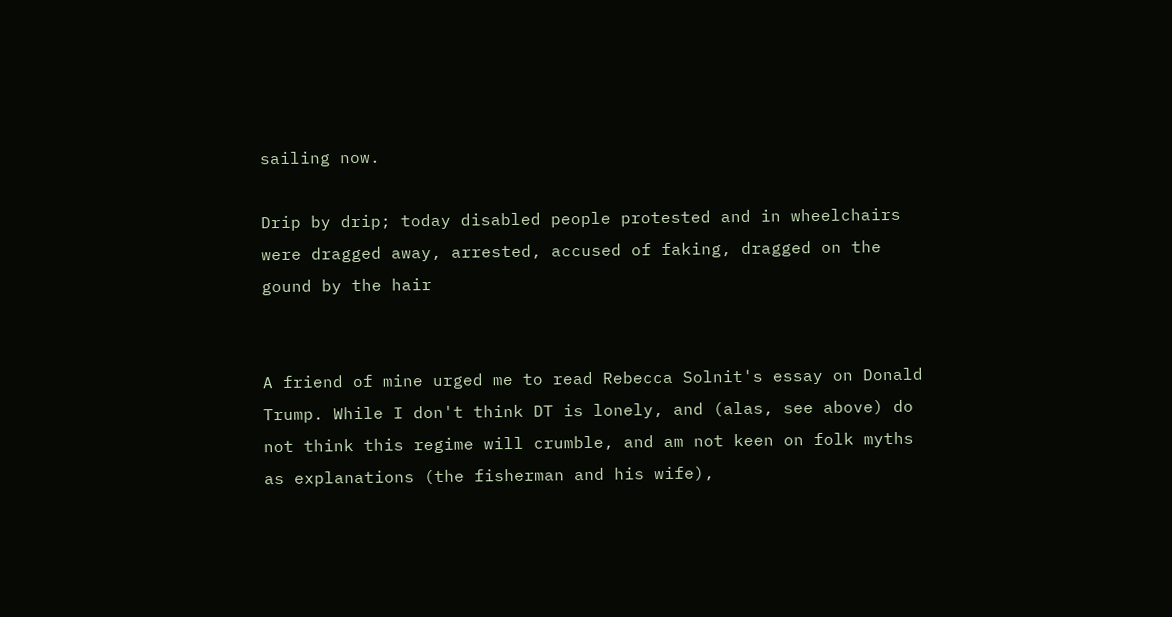sailing now.

Drip by drip; today disabled people protested and in wheelchairs were dragged away, arrested, accused of faking, dragged on the gound by the hair


A friend of mine urged me to read Rebecca Solnit's essay on Donald Trump. While I don't think DT is lonely, and (alas, see above) do not think this regime will crumble, and am not keen on folk myths as explanations (the fisherman and his wife),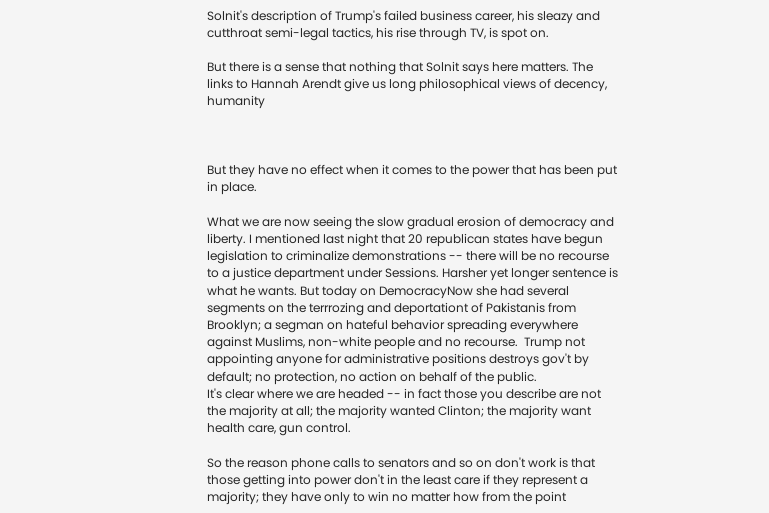Solnit's description of Trump's failed business career, his sleazy and cutthroat semi-legal tactics, his rise through TV, is spot on.

But there is a sense that nothing that Solnit says here matters. The links to Hannah Arendt give us long philosophical views of decency, humanity



But they have no effect when it comes to the power that has been put in place.

What we are now seeing the slow gradual erosion of democracy and liberty. I mentioned last night that 20 republican states have begun legislation to criminalize demonstrations -- there will be no recourse to a justice department under Sessions. Harsher yet longer sentence is what he wants. But today on DemocracyNow she had several segments on the terrrozing and deportationt of Pakistanis from Brooklyn; a segman on hateful behavior spreading everywhere against Muslims, non-white people and no recourse.  Trump not appointing anyone for administrative positions destroys gov't by default; no protection, no action on behalf of the public.
It's clear where we are headed -- in fact those you describe are not the majority at all; the majority wanted Clinton; the majority want health care, gun control.

So the reason phone calls to senators and so on don't work is that those getting into power don't in the least care if they represent a majority; they have only to win no matter how from the point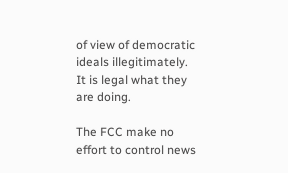of view of democratic ideals illegitimately. It is legal what they are doing.

The FCC make no effort to control news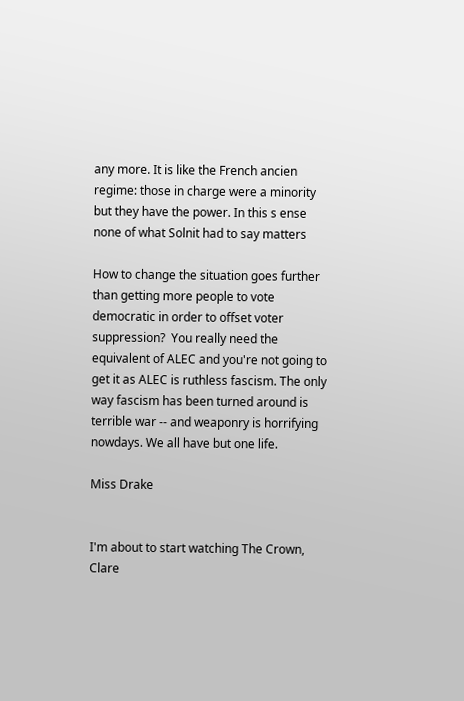any more. It is like the French ancien regime: those in charge were a minority but they have the power. In this s ense none of what Solnit had to say matters

How to change the situation goes further than getting more people to vote democratic in order to offset voter suppression?  You really need the equivalent of ALEC and you're not going to get it as ALEC is ruthless fascism. The only way fascism has been turned around is terrible war -- and weaponry is horrifying nowdays. We all have but one life.

Miss Drake


I'm about to start watching The Crown, Clare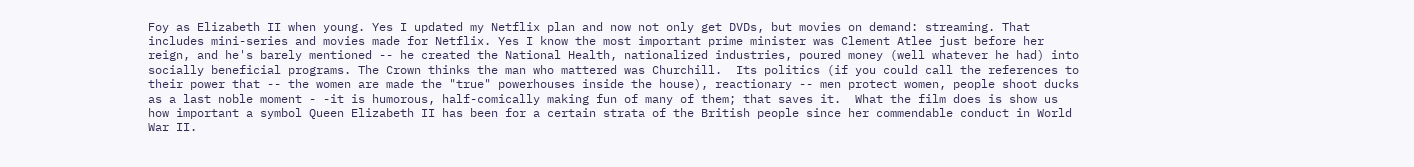Foy as Elizabeth II when young. Yes I updated my Netflix plan and now not only get DVDs, but movies on demand: streaming. That includes mini-series and movies made for Netflix. Yes I know the most important prime minister was Clement Atlee just before her reign, and he's barely mentioned -- he created the National Health, nationalized industries, poured money (well whatever he had) into socially beneficial programs. The Crown thinks the man who mattered was Churchill.  Its politics (if you could call the references to their power that -- the women are made the "true" powerhouses inside the house), reactionary -- men protect women, people shoot ducks as a last noble moment - -it is humorous, half-comically making fun of many of them; that saves it.  What the film does is show us how important a symbol Queen Elizabeth II has been for a certain strata of the British people since her commendable conduct in World War II.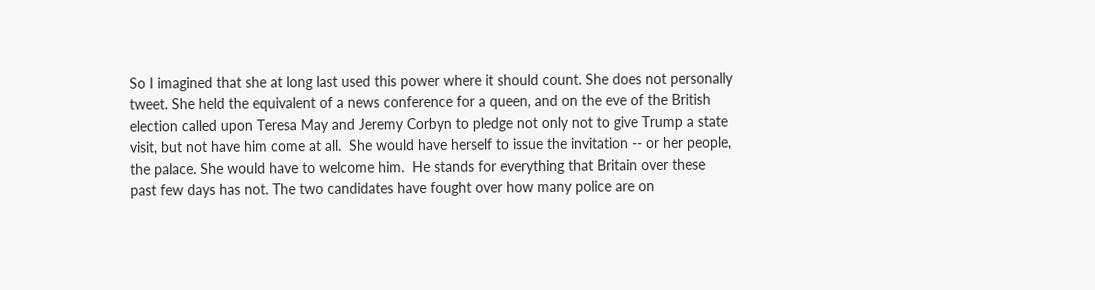So I imagined that she at long last used this power where it should count. She does not personally tweet. She held the equivalent of a news conference for a queen, and on the eve of the British election called upon Teresa May and Jeremy Corbyn to pledge not only not to give Trump a state visit, but not have him come at all.  She would have herself to issue the invitation -- or her people, the palace. She would have to welcome him.  He stands for everything that Britain over these past few days has not. The two candidates have fought over how many police are on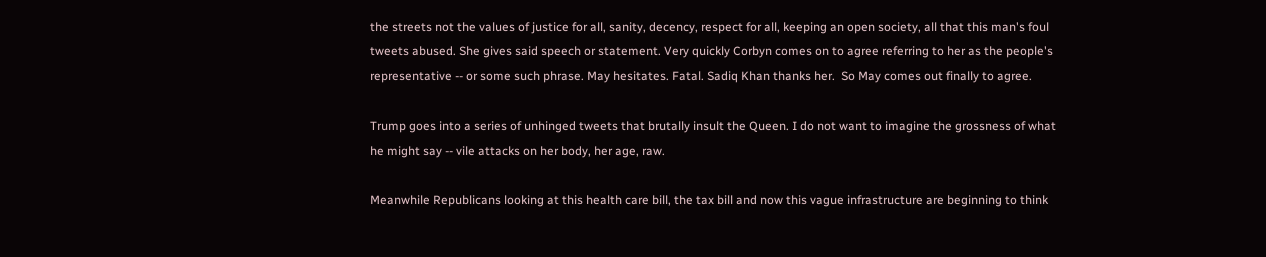the streets not the values of justice for all, sanity, decency, respect for all, keeping an open society, all that this man's foul tweets abused. She gives said speech or statement. Very quickly Corbyn comes on to agree referring to her as the people's representative -- or some such phrase. May hesitates. Fatal. Sadiq Khan thanks her.  So May comes out finally to agree.

Trump goes into a series of unhinged tweets that brutally insult the Queen. I do not want to imagine the grossness of what he might say -- vile attacks on her body, her age, raw.

Meanwhile Republicans looking at this health care bill, the tax bill and now this vague infrastructure are beginning to think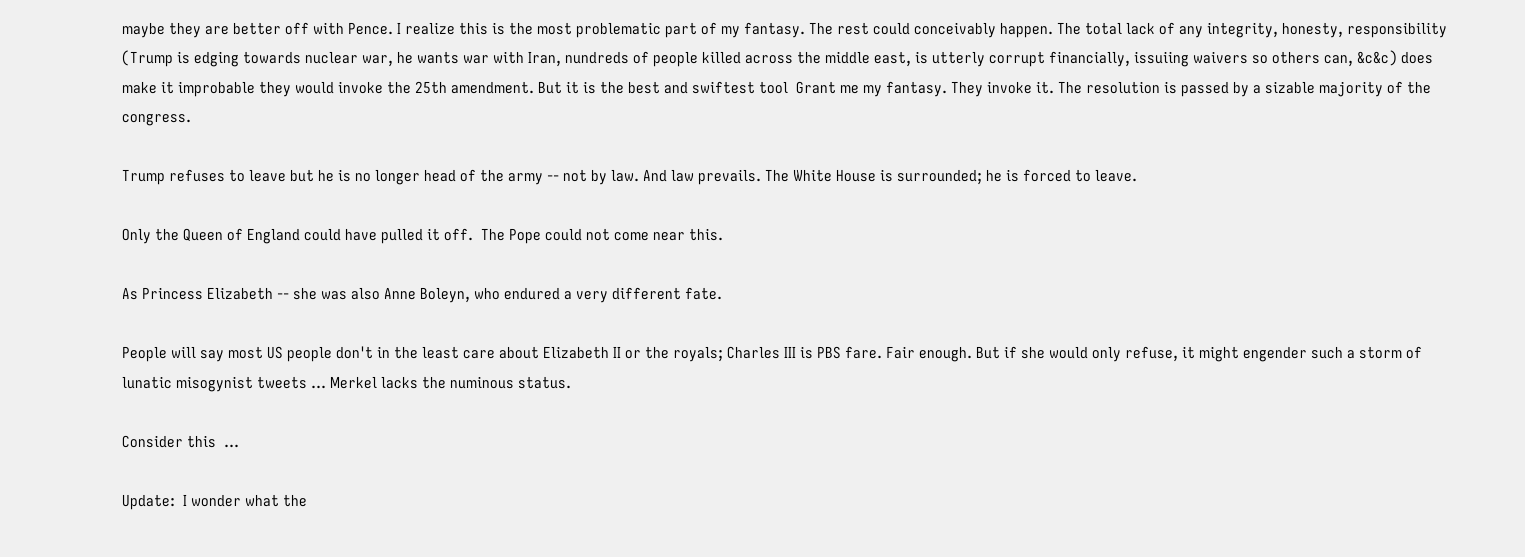maybe they are better off with Pence. I realize this is the most problematic part of my fantasy. The rest could conceivably happen. The total lack of any integrity, honesty, responsibility (Trump is edging towards nuclear war, he wants war with Iran, nundreds of people killed across the middle east, is utterly corrupt financially, issuiing waivers so others can, &c&c) does make it improbable they would invoke the 25th amendment. But it is the best and swiftest tool  Grant me my fantasy. They invoke it. The resolution is passed by a sizable majority of the congress.

Trump refuses to leave but he is no longer head of the army -- not by law. And law prevails. The White House is surrounded; he is forced to leave.

Only the Queen of England could have pulled it off.  The Pope could not come near this.

As Princess Elizabeth -- she was also Anne Boleyn, who endured a very different fate.

People will say most US people don't in the least care about Elizabeth II or the royals; Charles III is PBS fare. Fair enough. But if she would only refuse, it might engender such a storm of lunatic misogynist tweets ... Merkel lacks the numinous status.

Consider this  ...

Update:  I wonder what the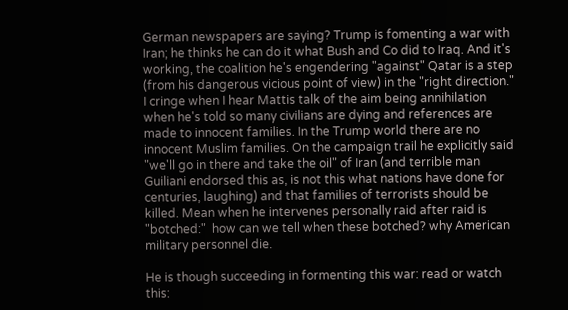German newspapers are saying? Trump is fomenting a war with Iran; he thinks he can do it what Bush and Co did to Iraq. And it's working, the coalition he's engendering "against" Qatar is a step (from his dangerous vicious point of view) in the "right direction."  I cringe when I hear Mattis talk of the aim being annihilation when he's told so many civilians are dying and references are made to innocent families. In the Trump world there are no innocent Muslim families. On the campaign trail he explicitly said "we'll go in there and take the oil" of Iran (and terrible man Guiliani endorsed this as, is not this what nations have done for centuries, laughing) and that families of terrorists should be killed. Mean when he intervenes personally raid after raid is "botched:"  how can we tell when these botched? why American military personnel die.

He is though succeeding in formenting this war: read or watch this: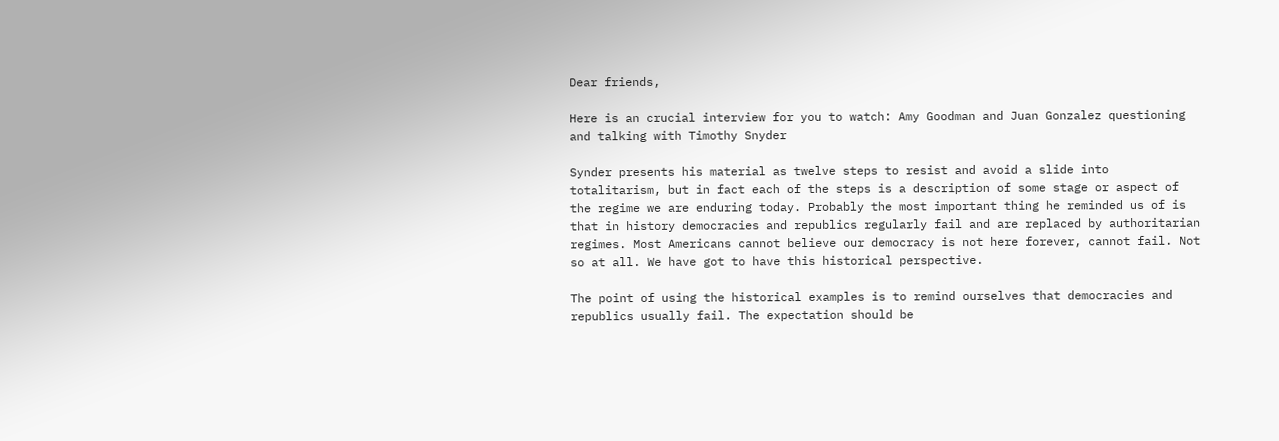Dear friends,

Here is an crucial interview for you to watch: Amy Goodman and Juan Gonzalez questioning and talking with Timothy Snyder

Synder presents his material as twelve steps to resist and avoid a slide into totalitarism, but in fact each of the steps is a description of some stage or aspect of the regime we are enduring today. Probably the most important thing he reminded us of is that in history democracies and republics regularly fail and are replaced by authoritarian regimes. Most Americans cannot believe our democracy is not here forever, cannot fail. Not so at all. We have got to have this historical perspective.

The point of using the historical examples is to remind ourselves that democracies and republics usually fail. The expectation should be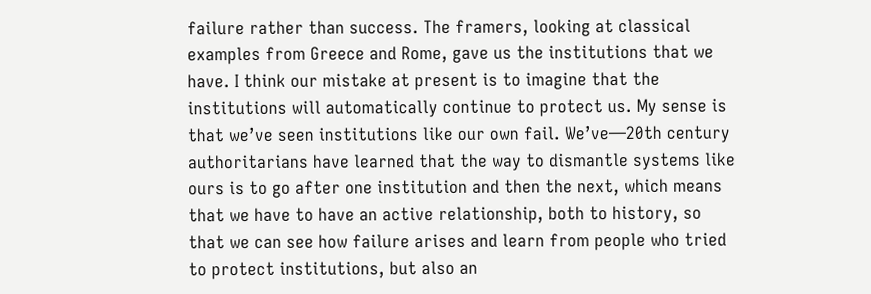failure rather than success. The framers, looking at classical examples from Greece and Rome, gave us the institutions that we have. I think our mistake at present is to imagine that the institutions will automatically continue to protect us. My sense is that we’ve seen institutions like our own fail. We’ve—20th century authoritarians have learned that the way to dismantle systems like ours is to go after one institution and then the next, which means that we have to have an active relationship, both to history, so that we can see how failure arises and learn from people who tried to protect institutions, but also an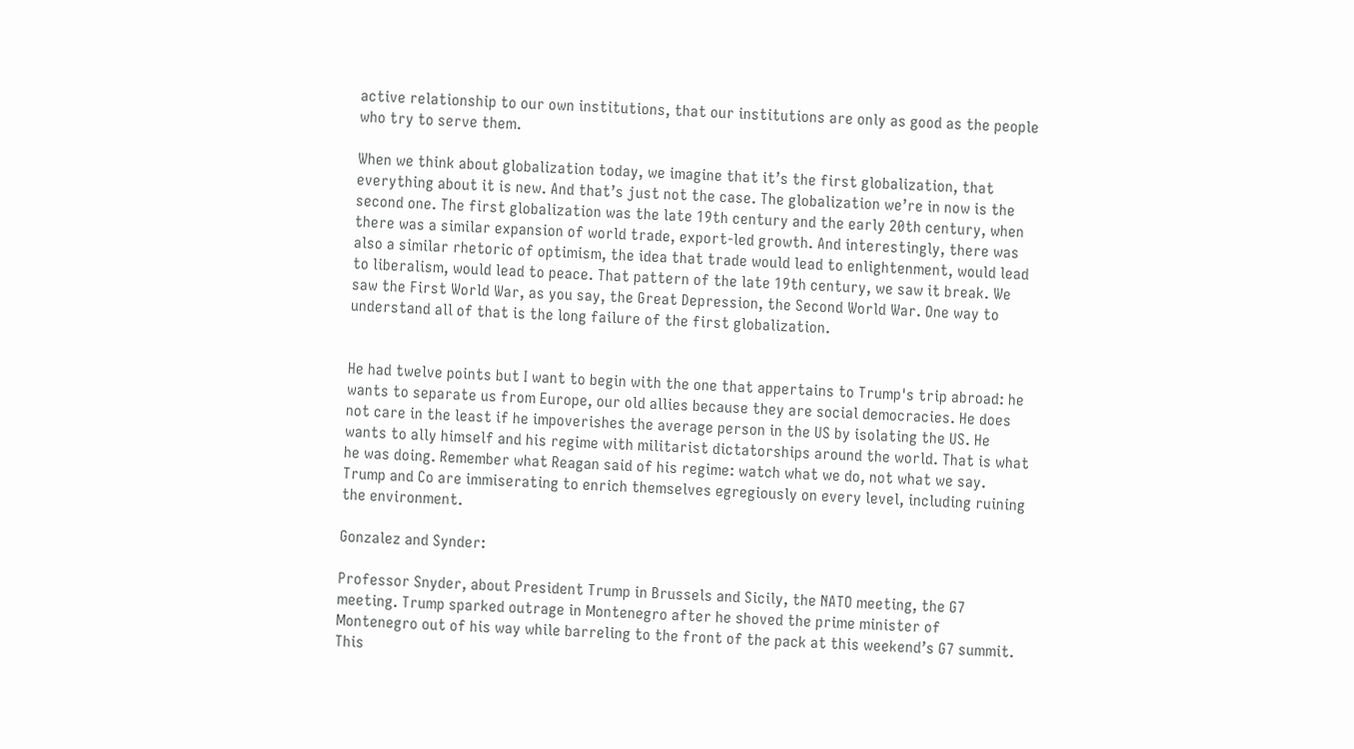active relationship to our own institutions, that our institutions are only as good as the people who try to serve them.

When we think about globalization today, we imagine that it’s the first globalization, that everything about it is new. And that’s just not the case. The globalization we’re in now is the second one. The first globalization was the late 19th century and the early 20th century, when there was a similar expansion of world trade, export-led growth. And interestingly, there was also a similar rhetoric of optimism, the idea that trade would lead to enlightenment, would lead to liberalism, would lead to peace. That pattern of the late 19th century, we saw it break. We saw the First World War, as you say, the Great Depression, the Second World War. One way to understand all of that is the long failure of the first globalization.


He had twelve points but I want to begin with the one that appertains to Trump's trip abroad: he wants to separate us from Europe, our old allies because they are social democracies. He does not care in the least if he impoverishes the average person in the US by isolating the US. He wants to ally himself and his regime with militarist dictatorships around the world. That is what he was doing. Remember what Reagan said of his regime: watch what we do, not what we say. Trump and Co are immiserating to enrich themselves egregiously on every level, including ruining the environment.

Gonzalez and Synder:

Professor Snyder, about President Trump in Brussels and Sicily, the NATO meeting, the G7 meeting. Trump sparked outrage in Montenegro after he shoved the prime minister of Montenegro out of his way while barreling to the front of the pack at this weekend’s G7 summit. This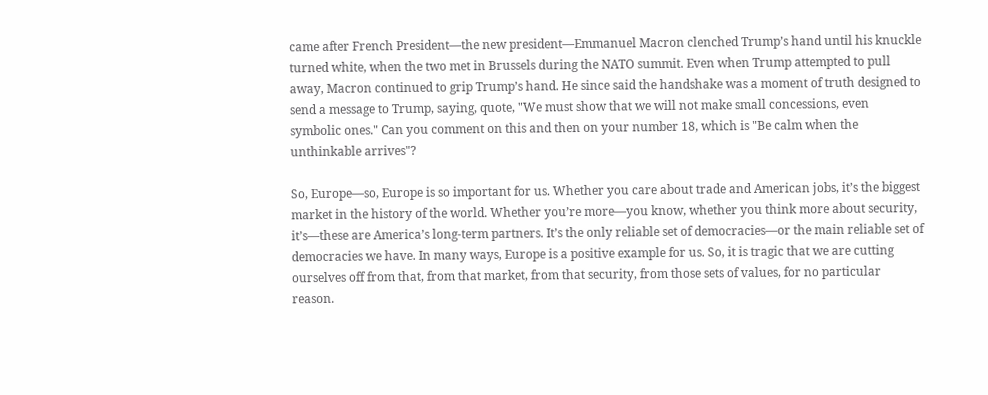came after French President—the new president—Emmanuel Macron clenched Trump’s hand until his knuckle turned white, when the two met in Brussels during the NATO summit. Even when Trump attempted to pull away, Macron continued to grip Trump’s hand. He since said the handshake was a moment of truth designed to send a message to Trump, saying, quote, "We must show that we will not make small concessions, even symbolic ones." Can you comment on this and then on your number 18, which is "Be calm when the unthinkable arrives"?

So, Europe—so, Europe is so important for us. Whether you care about trade and American jobs, it’s the biggest market in the history of the world. Whether you’re more—you know, whether you think more about security, it’s—these are America’s long-term partners. It’s the only reliable set of democracies—or the main reliable set of democracies we have. In many ways, Europe is a positive example for us. So, it is tragic that we are cutting ourselves off from that, from that market, from that security, from those sets of values, for no particular reason.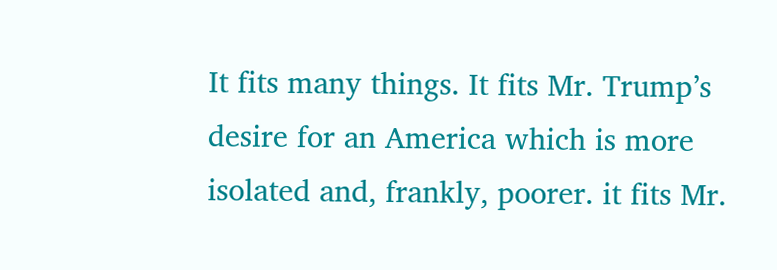It fits many things. It fits Mr. Trump’s desire for an America which is more isolated and, frankly, poorer. it fits Mr.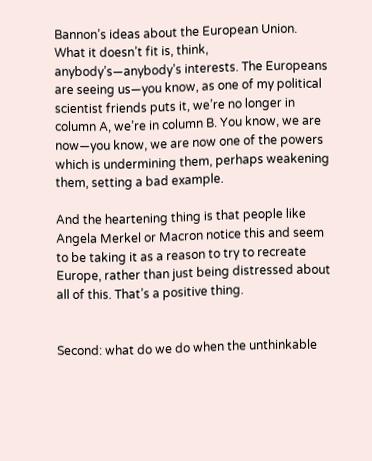Bannon’s ideas about the European Union. What it doesn’t fit is, think, anybody’s—anybody’s interests. The Europeans are seeing us—you know, as one of my political scientist friends puts it, we’re no longer in column A, we’re in column B. You know, we are now—you know, we are now one of the powers which is undermining them, perhaps weakening them, setting a bad example.

And the heartening thing is that people like Angela Merkel or Macron notice this and seem to be taking it as a reason to try to recreate Europe, rather than just being distressed about all of this. That’s a positive thing.


Second: what do we do when the unthinkable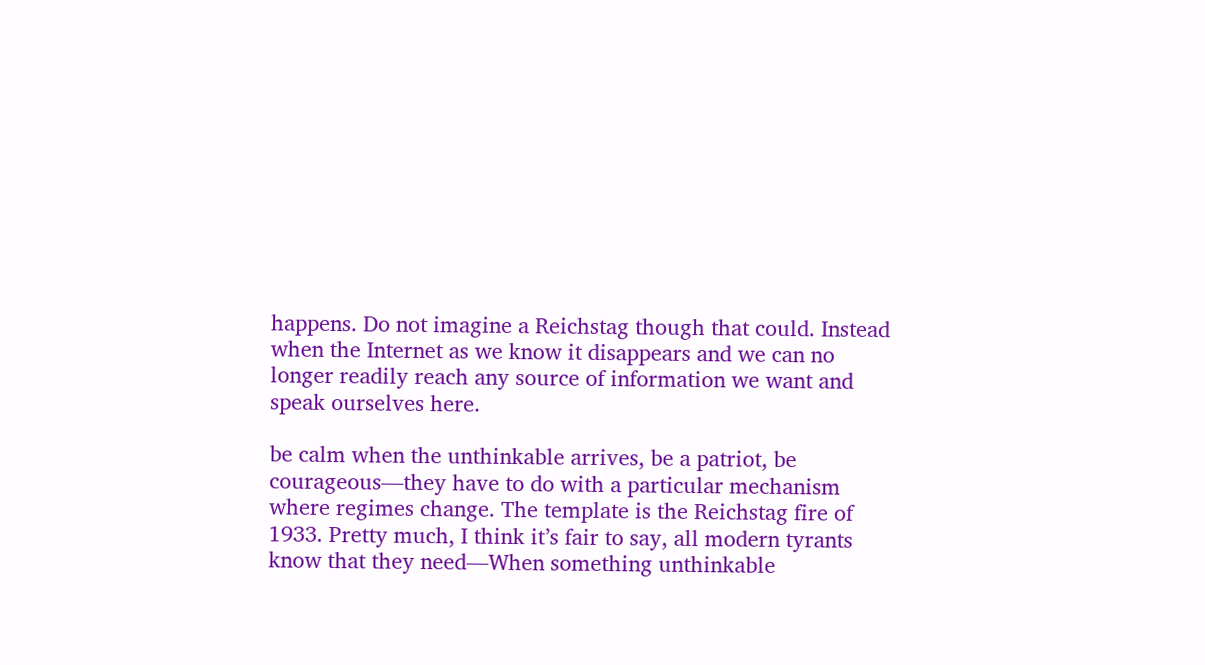happens. Do not imagine a Reichstag though that could. Instead when the Internet as we know it disappears and we can no longer readily reach any source of information we want and speak ourselves here.

be calm when the unthinkable arrives, be a patriot, be courageous—they have to do with a particular mechanism where regimes change. The template is the Reichstag fire of 1933. Pretty much, I think it’s fair to say, all modern tyrants know that they need—When something unthinkable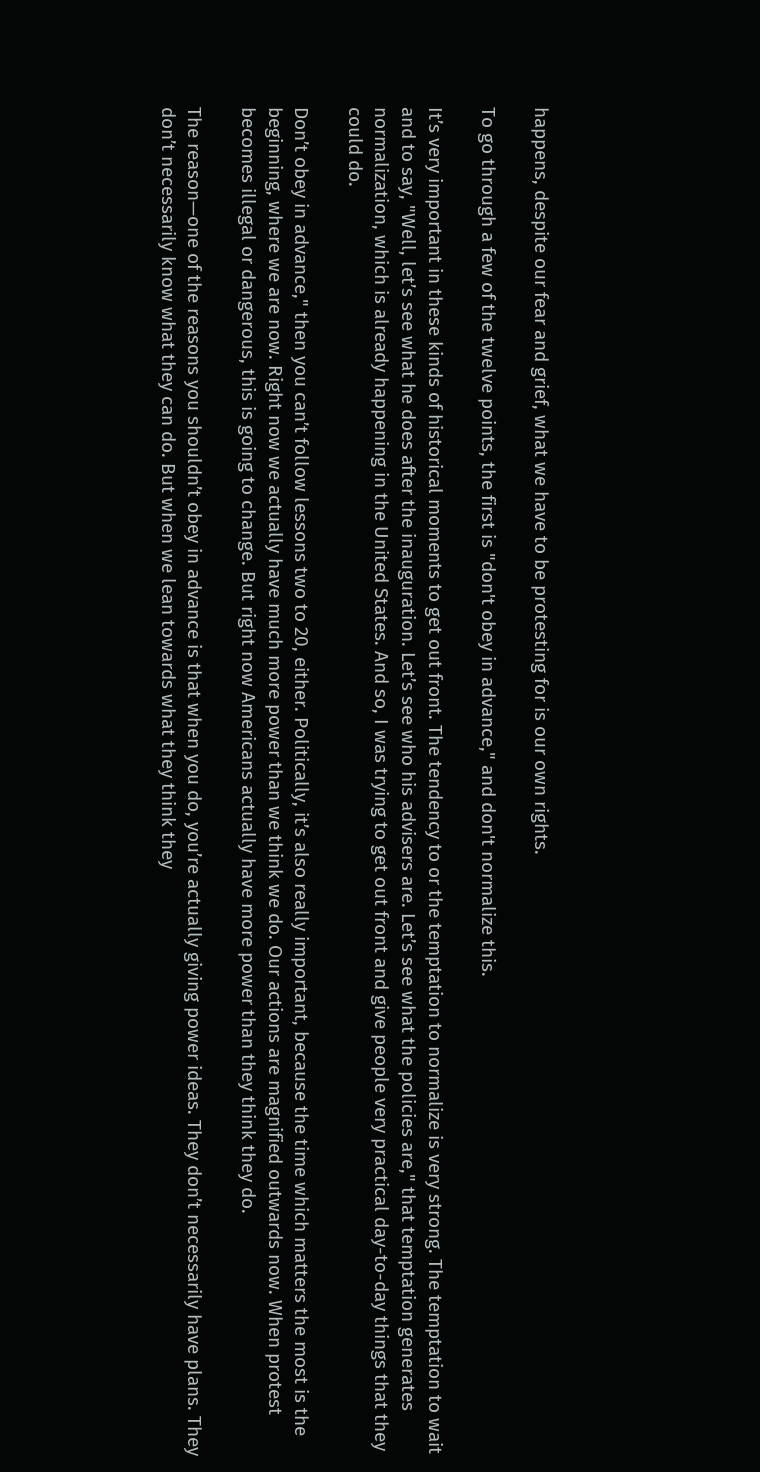happens, despite our fear and grief, what we have to be protesting for is our own rights.

To go through a few of the twelve points, the first is "don't obey in advance," and don't normalize this.

It’s very important in these kinds of historical moments to get out front. The tendency to or the temptation to normalize is very strong. The temptation to wait and to say, "Well, let’s see what he does after the inauguration. Let’s see who his advisers are. Let’s see what the policies are," that temptation generates normalization, which is already happening in the United States. And so, I was trying to get out front and give people very practical day-to-day things that they could do.

Don’t obey in advance," then you can’t follow lessons two to 20, either. Politically, it’s also really important, because the time which matters the most is the beginning, where we are now. Right now we actually have much more power than we think we do. Our actions are magnified outwards now. When protest becomes illegal or dangerous, this is going to change. But right now Americans actually have more power than they think they do.

The reason—one of the reasons you shouldn’t obey in advance is that when you do, you’re actually giving power ideas. They don’t necessarily have plans. They don’t necessarily know what they can do. But when we lean towards what they think they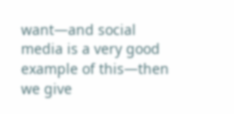want—and social media is a very good example of this—then we give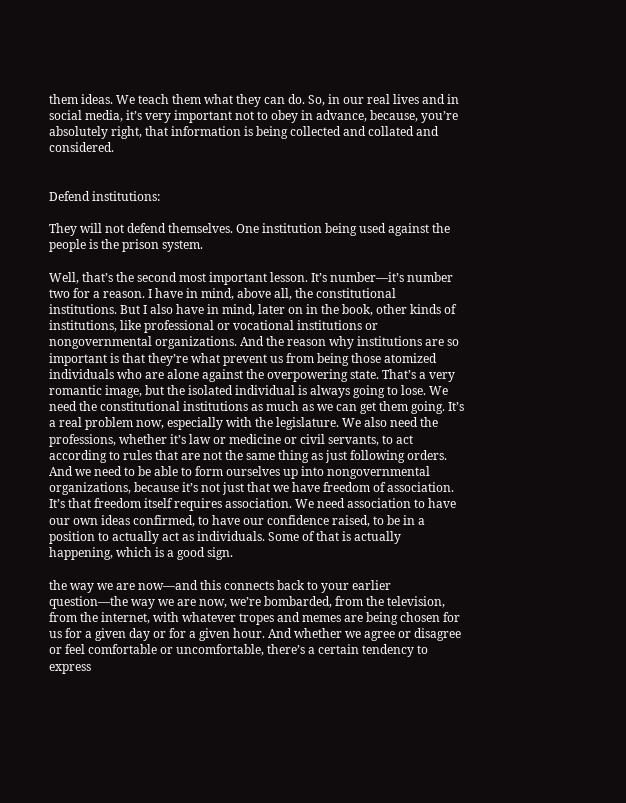them ideas. We teach them what they can do. So, in our real lives and in social media, it’s very important not to obey in advance, because, you’re absolutely right, that information is being collected and collated and considered.


Defend institutions:

They will not defend themselves. One institution being used against the people is the prison system.

Well, that’s the second most important lesson. It’s number—it’s number two for a reason. I have in mind, above all, the constitutional institutions. But I also have in mind, later on in the book, other kinds of institutions, like professional or vocational institutions or nongovernmental organizations. And the reason why institutions are so important is that they’re what prevent us from being those atomized individuals who are alone against the overpowering state. That’s a very romantic image, but the isolated individual is always going to lose. We need the constitutional institutions as much as we can get them going. It’s a real problem now, especially with the legislature. We also need the professions, whether it’s law or medicine or civil servants, to act according to rules that are not the same thing as just following orders. And we need to be able to form ourselves up into nongovernmental organizations, because it’s not just that we have freedom of association. It’s that freedom itself requires association. We need association to have our own ideas confirmed, to have our confidence raised, to be in a position to actually act as individuals. Some of that is actually happening, which is a good sign.

the way we are now—and this connects back to your earlier question—the way we are now, we’re bombarded, from the television, from the internet, with whatever tropes and memes are being chosen for us for a given day or for a given hour. And whether we agree or disagree or feel comfortable or uncomfortable, there’s a certain tendency to express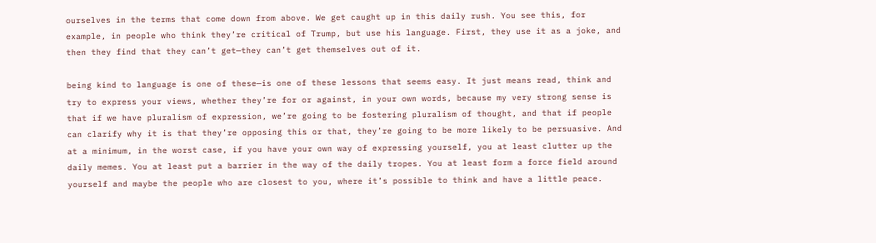ourselves in the terms that come down from above. We get caught up in this daily rush. You see this, for example, in people who think they’re critical of Trump, but use his language. First, they use it as a joke, and then they find that they can’t get—they can’t get themselves out of it.

being kind to language is one of these—is one of these lessons that seems easy. It just means read, think and try to express your views, whether they’re for or against, in your own words, because my very strong sense is that if we have pluralism of expression, we’re going to be fostering pluralism of thought, and that if people can clarify why it is that they’re opposing this or that, they’re going to be more likely to be persuasive. And at a minimum, in the worst case, if you have your own way of expressing yourself, you at least clutter up the daily memes. You at least put a barrier in the way of the daily tropes. You at least form a force field around yourself and maybe the people who are closest to you, where it’s possible to think and have a little peace.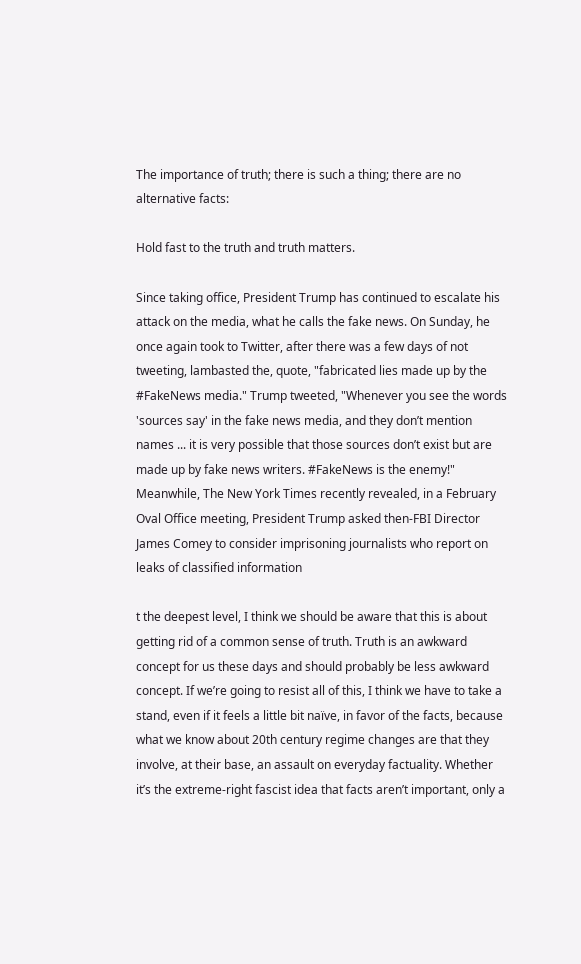The importance of truth; there is such a thing; there are no alternative facts:

Hold fast to the truth and truth matters.

Since taking office, President Trump has continued to escalate his attack on the media, what he calls the fake news. On Sunday, he once again took to Twitter, after there was a few days of not tweeting, lambasted the, quote, "fabricated lies made up by the #FakeNews media." Trump tweeted, "Whenever you see the words 'sources say' in the fake news media, and they don’t mention names ... it is very possible that those sources don’t exist but are made up by fake news writers. #FakeNews is the enemy!" Meanwhile, The New York Times recently revealed, in a February Oval Office meeting, President Trump asked then-FBI Director James Comey to consider imprisoning journalists who report on leaks of classified information

t the deepest level, I think we should be aware that this is about getting rid of a common sense of truth. Truth is an awkward concept for us these days and should probably be less awkward concept. If we’re going to resist all of this, I think we have to take a stand, even if it feels a little bit naïve, in favor of the facts, because what we know about 20th century regime changes are that they involve, at their base, an assault on everyday factuality. Whether it’s the extreme-right fascist idea that facts aren’t important, only a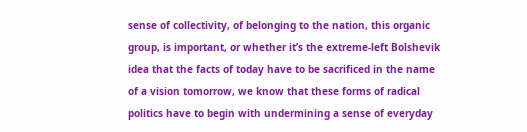sense of collectivity, of belonging to the nation, this organic group, is important, or whether it’s the extreme-left Bolshevik idea that the facts of today have to be sacrificed in the name of a vision tomorrow, we know that these forms of radical politics have to begin with undermining a sense of everyday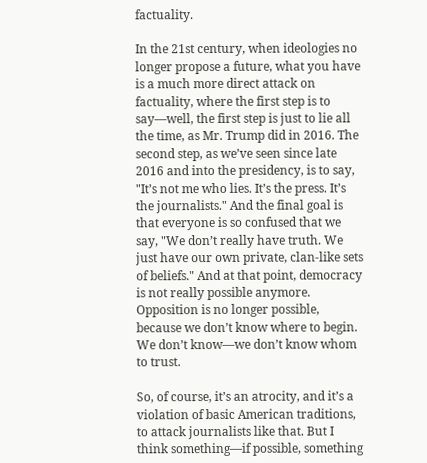factuality.

In the 21st century, when ideologies no longer propose a future, what you have is a much more direct attack on factuality, where the first step is to say—well, the first step is just to lie all the time, as Mr. Trump did in 2016. The second step, as we’ve seen since late 2016 and into the presidency, is to say, "It’s not me who lies. It’s the press. It’s the journalists." And the final goal is that everyone is so confused that we say, "We don’t really have truth. We just have our own private, clan-like sets of beliefs." And at that point, democracy is not really possible anymore. Opposition is no longer possible, because we don’t know where to begin. We don’t know—we don’t know whom to trust.

So, of course, it’s an atrocity, and it’s a violation of basic American traditions, to attack journalists like that. But I think something—if possible, something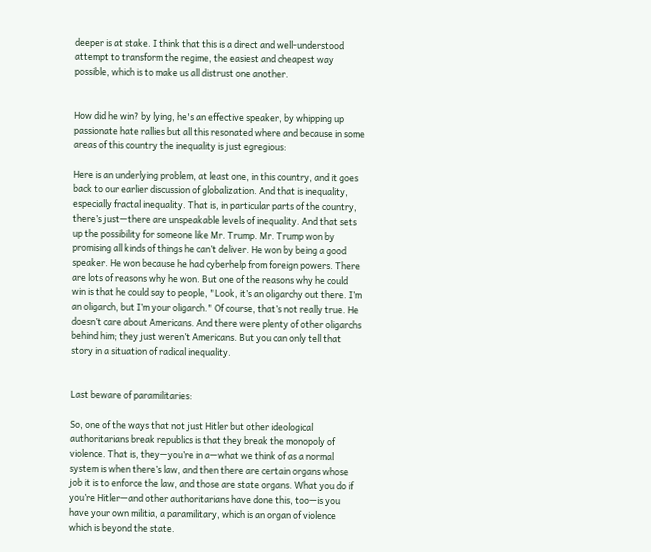deeper is at stake. I think that this is a direct and well-understood attempt to transform the regime, the easiest and cheapest way possible, which is to make us all distrust one another.


How did he win? by lying, he's an effective speaker, by whipping up passionate hate rallies but all this resonated where and because in some areas of this country the inequality is just egregious:

Here is an underlying problem, at least one, in this country, and it goes back to our earlier discussion of globalization. And that is inequality, especially fractal inequality. That is, in particular parts of the country, there’s just—there are unspeakable levels of inequality. And that sets up the possibility for someone like Mr. Trump. Mr. Trump won by promising all kinds of things he can’t deliver. He won by being a good speaker. He won because he had cyberhelp from foreign powers. There are lots of reasons why he won. But one of the reasons why he could win is that he could say to people, "Look, it’s an oligarchy out there. I’m an oligarch, but I’m your oligarch." Of course, that’s not really true. He doesn’t care about Americans. And there were plenty of other oligarchs behind him; they just weren’t Americans. But you can only tell that story in a situation of radical inequality.


Last beware of paramilitaries:

So, one of the ways that not just Hitler but other ideological authoritarians break republics is that they break the monopoly of violence. That is, they—you’re in a—what we think of as a normal system is when there’s law, and then there are certain organs whose job it is to enforce the law, and those are state organs. What you do if you’re Hitler—and other authoritarians have done this, too—is you have your own militia, a paramilitary, which is an organ of violence which is beyond the state.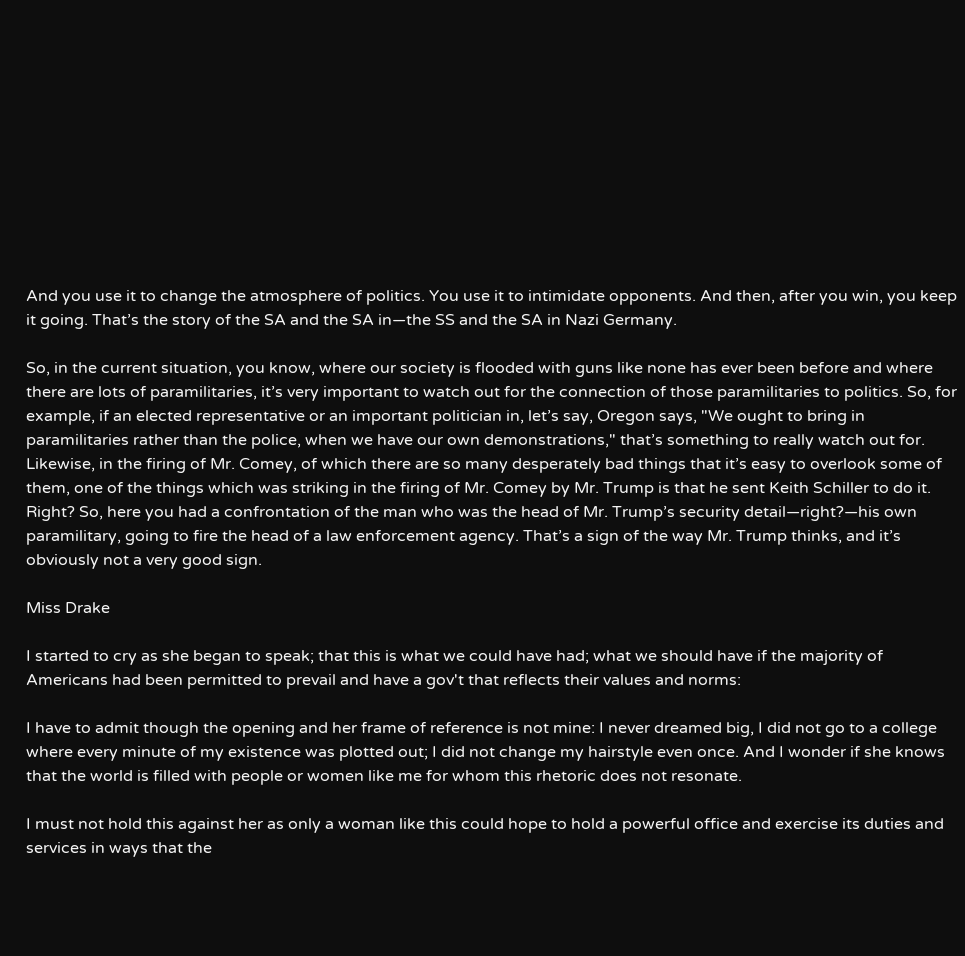And you use it to change the atmosphere of politics. You use it to intimidate opponents. And then, after you win, you keep it going. That’s the story of the SA and the SA in—the SS and the SA in Nazi Germany.

So, in the current situation, you know, where our society is flooded with guns like none has ever been before and where there are lots of paramilitaries, it’s very important to watch out for the connection of those paramilitaries to politics. So, for example, if an elected representative or an important politician in, let’s say, Oregon says, "We ought to bring in paramilitaries rather than the police, when we have our own demonstrations," that’s something to really watch out for. Likewise, in the firing of Mr. Comey, of which there are so many desperately bad things that it’s easy to overlook some of them, one of the things which was striking in the firing of Mr. Comey by Mr. Trump is that he sent Keith Schiller to do it. Right? So, here you had a confrontation of the man who was the head of Mr. Trump’s security detail—right?—his own paramilitary, going to fire the head of a law enforcement agency. That’s a sign of the way Mr. Trump thinks, and it’s obviously not a very good sign.

Miss Drake

I started to cry as she began to speak; that this is what we could have had; what we should have if the majority of Americans had been permitted to prevail and have a gov't that reflects their values and norms:

I have to admit though the opening and her frame of reference is not mine: I never dreamed big, I did not go to a college where every minute of my existence was plotted out; I did not change my hairstyle even once. And I wonder if she knows that the world is filled with people or women like me for whom this rhetoric does not resonate.

I must not hold this against her as only a woman like this could hope to hold a powerful office and exercise its duties and services in ways that the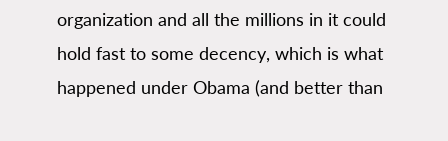organization and all the millions in it could hold fast to some decency, which is what happened under Obama (and better than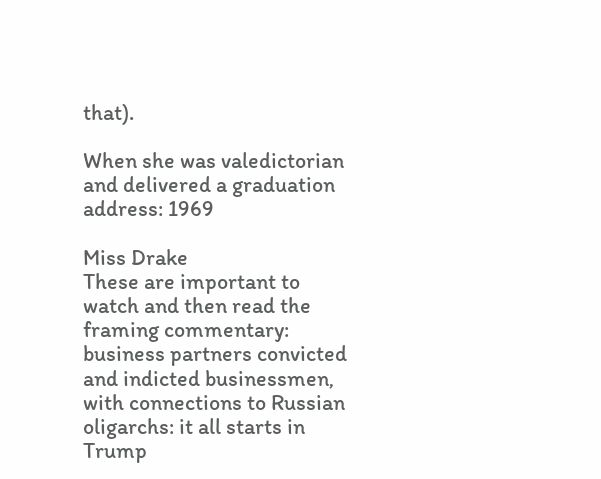that).

When she was valedictorian and delivered a graduation address: 1969

Miss Drake
These are important to watch and then read the framing commentary: business partners convicted and indicted businessmen, with connections to Russian oligarchs: it all starts in Trump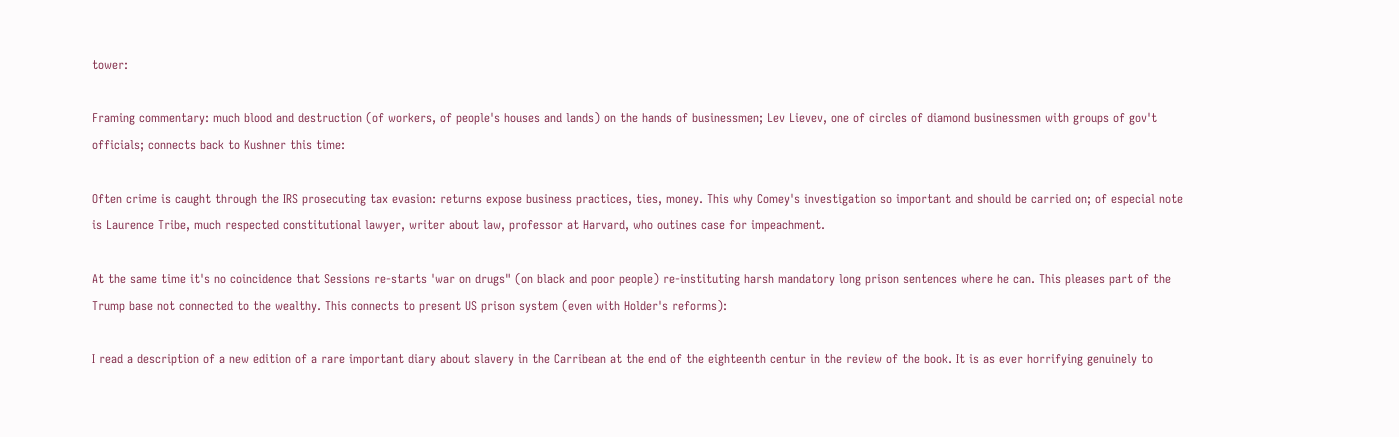tower:

Framing commentary: much blood and destruction (of workers, of people's houses and lands) on the hands of businessmen; Lev Lievev, one of circles of diamond businessmen with groups of gov't officials; connects back to Kushner this time:

Often crime is caught through the IRS prosecuting tax evasion: returns expose business practices, ties, money. This why Comey's investigation so important and should be carried on; of especial note is Laurence Tribe, much respected constitutional lawyer, writer about law, professor at Harvard, who outines case for impeachment.

At the same time it's no coincidence that Sessions re-starts 'war on drugs" (on black and poor people) re-instituting harsh mandatory long prison sentences where he can. This pleases part of the Trump base not connected to the wealthy. This connects to present US prison system (even with Holder's reforms):

I read a description of a new edition of a rare important diary about slavery in the Carribean at the end of the eighteenth centur in the review of the book. It is as ever horrifying genuinely to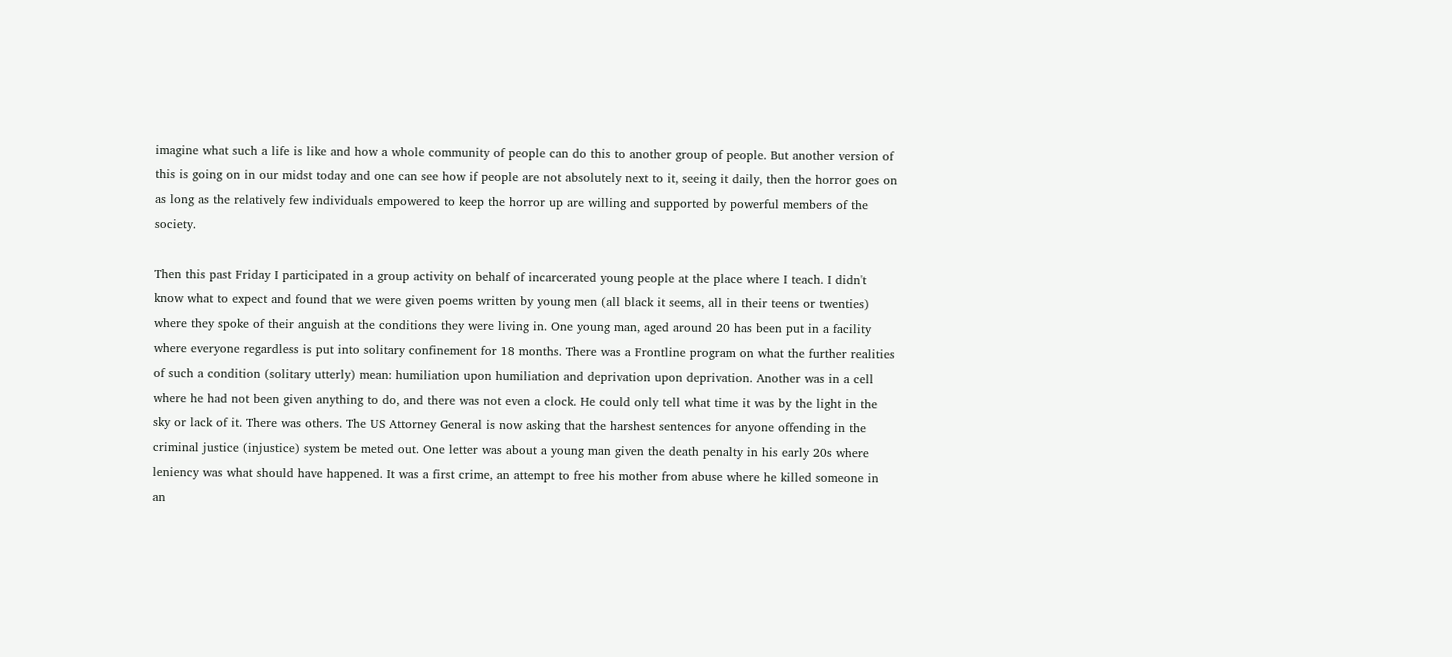imagine what such a life is like and how a whole community of people can do this to another group of people. But another version of this is going on in our midst today and one can see how if people are not absolutely next to it, seeing it daily, then the horror goes on as long as the relatively few individuals empowered to keep the horror up are willing and supported by powerful members of the society.

Then this past Friday I participated in a group activity on behalf of incarcerated young people at the place where I teach. I didn't know what to expect and found that we were given poems written by young men (all black it seems, all in their teens or twenties) where they spoke of their anguish at the conditions they were living in. One young man, aged around 20 has been put in a facility where everyone regardless is put into solitary confinement for 18 months. There was a Frontline program on what the further realities of such a condition (solitary utterly) mean: humiliation upon humiliation and deprivation upon deprivation. Another was in a cell where he had not been given anything to do, and there was not even a clock. He could only tell what time it was by the light in the sky or lack of it. There was others. The US Attorney General is now asking that the harshest sentences for anyone offending in the criminal justice (injustice) system be meted out. One letter was about a young man given the death penalty in his early 20s where leniency was what should have happened. It was a first crime, an attempt to free his mother from abuse where he killed someone in an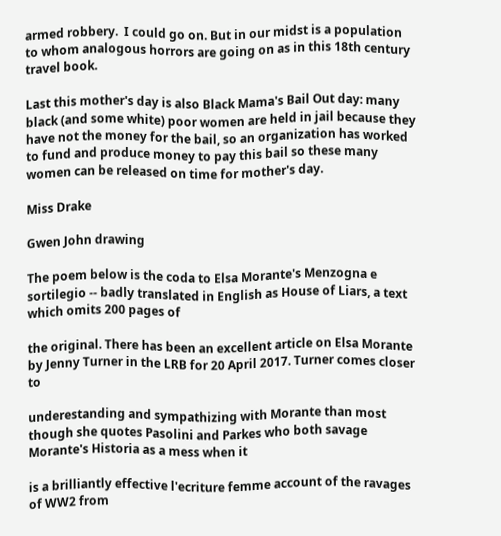armed robbery.  I could go on. But in our midst is a population to whom analogous horrors are going on as in this 18th century travel book.

Last this mother's day is also Black Mama's Bail Out day: many black (and some white) poor women are held in jail because they have not the money for the bail, so an organization has worked to fund and produce money to pay this bail so these many women can be released on time for mother's day.

Miss Drake

Gwen John drawing

The poem below is the coda to Elsa Morante's Menzogna e sortilegio -- badly translated in English as House of Liars, a text which omits 200 pages of

the original. There has been an excellent article on Elsa Morante by Jenny Turner in the LRB for 20 April 2017. Turner comes closer to

underestanding and sympathizing with Morante than most though she quotes Pasolini and Parkes who both savage Morante's Historia as a mess when it

is a brilliantly effective l'ecriture femme account of the ravages of WW2 from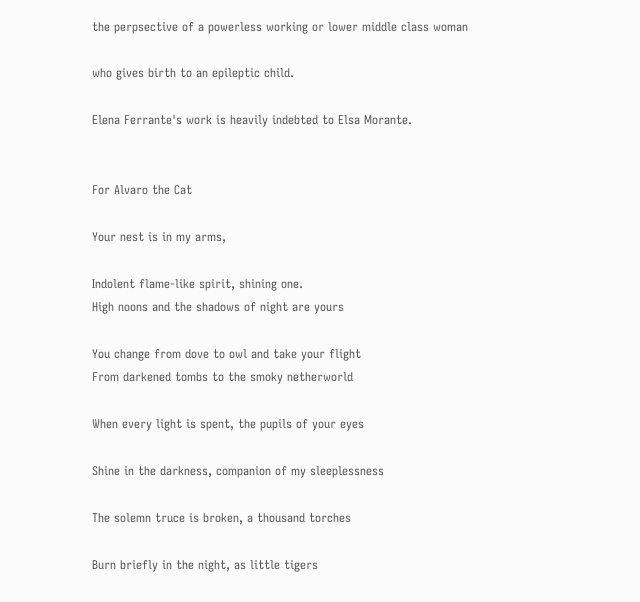the perpsective of a powerless working or lower middle class woman

who gives birth to an epileptic child.

Elena Ferrante's work is heavily indebted to Elsa Morante.


For Alvaro the Cat

Your nest is in my arms,

Indolent flame-like spirit, shining one.
High noons and the shadows of night are yours

You change from dove to owl and take your flight
From darkened tombs to the smoky netherworld

When every light is spent, the pupils of your eyes

Shine in the darkness, companion of my sleeplessness

The solemn truce is broken, a thousand torches

Burn briefly in the night, as little tigers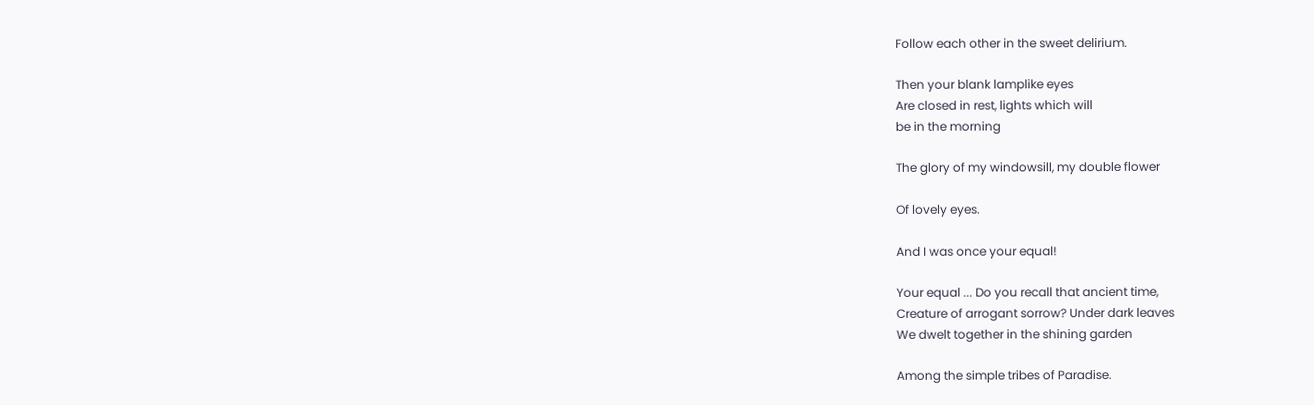Follow each other in the sweet delirium.

Then your blank lamplike eyes
Are closed in rest, lights which will
be in the morning

The glory of my windowsill, my double flower

Of lovely eyes.

And I was once your equal!

Your equal ... Do you recall that ancient time,
Creature of arrogant sorrow? Under dark leaves
We dwelt together in the shining garden

Among the simple tribes of Paradise.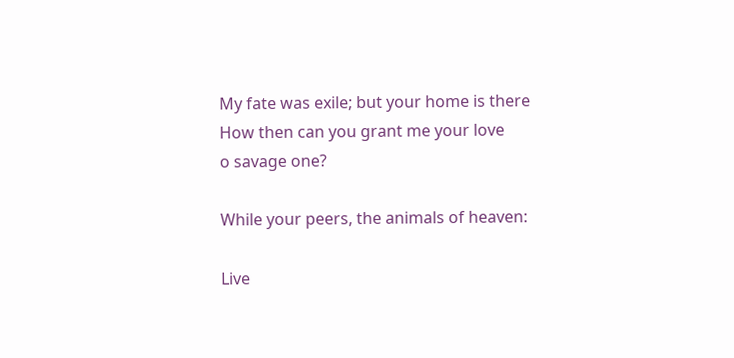My fate was exile; but your home is there
How then can you grant me your love
o savage one?

While your peers, the animals of heaven:

Live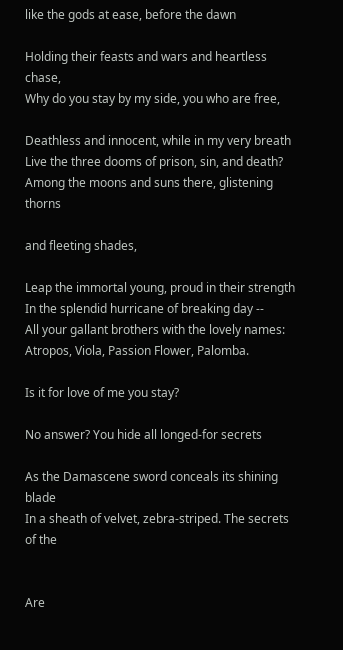like the gods at ease, before the dawn

Holding their feasts and wars and heartless chase,
Why do you stay by my side, you who are free,

Deathless and innocent, while in my very breath
Live the three dooms of prison, sin, and death?
Among the moons and suns there, glistening thorns

and fleeting shades,

Leap the immortal young, proud in their strength
In the splendid hurricane of breaking day --
All your gallant brothers with the lovely names:
Atropos, Viola, Passion Flower, Palomba.

Is it for love of me you stay?

No answer? You hide all longed-for secrets

As the Damascene sword conceals its shining blade
In a sheath of velvet, zebra-striped. The secrets of the


Are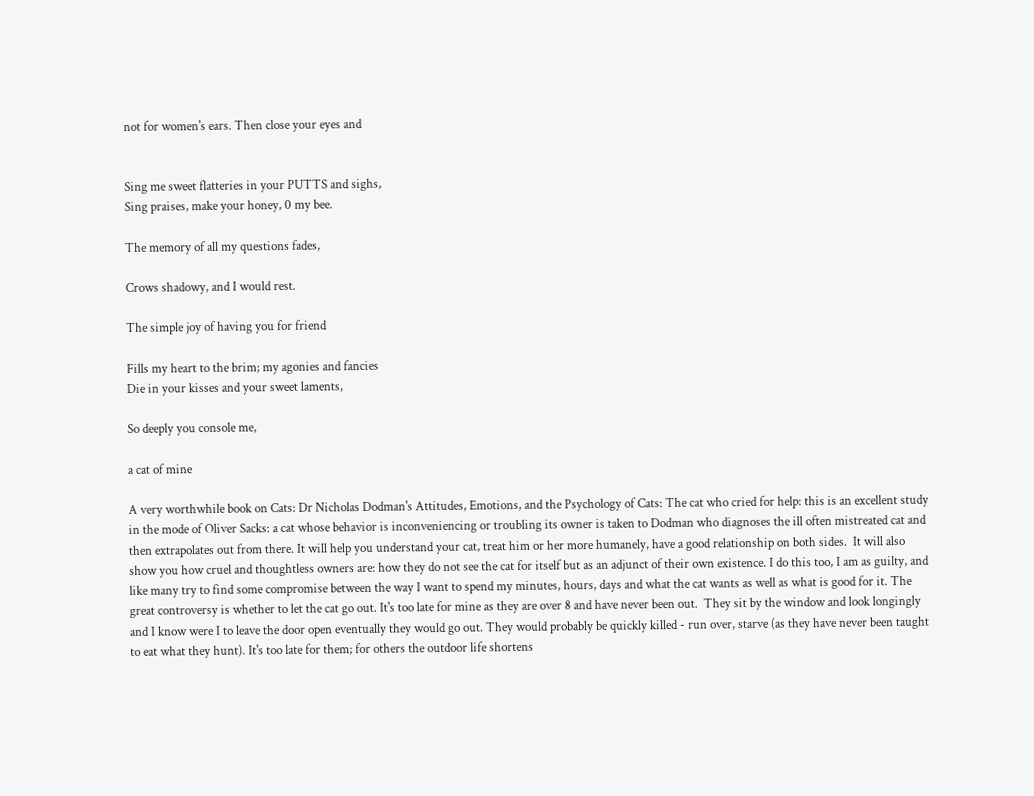not for women's ears. Then close your eyes and


Sing me sweet flatteries in your PUTTS and sighs,
Sing praises, make your honey, 0 my bee.

The memory of all my questions fades,

Crows shadowy, and I would rest.

The simple joy of having you for friend

Fills my heart to the brim; my agonies and fancies
Die in your kisses and your sweet laments,

So deeply you console me,

a cat of mine

A very worthwhile book on Cats: Dr Nicholas Dodman's Attitudes, Emotions, and the Psychology of Cats: The cat who cried for help: this is an excellent study in the mode of Oliver Sacks: a cat whose behavior is inconveniencing or troubling its owner is taken to Dodman who diagnoses the ill often mistreated cat and then extrapolates out from there. It will help you understand your cat, treat him or her more humanely, have a good relationship on both sides.  It will also show you how cruel and thoughtless owners are: how they do not see the cat for itself but as an adjunct of their own existence. I do this too, I am as guilty, and like many try to find some compromise between the way I want to spend my minutes, hours, days and what the cat wants as well as what is good for it. The great controversy is whether to let the cat go out. It's too late for mine as they are over 8 and have never been out.  They sit by the window and look longingly and I know were I to leave the door open eventually they would go out. They would probably be quickly killed - run over, starve (as they have never been taught to eat what they hunt). It's too late for them; for others the outdoor life shortens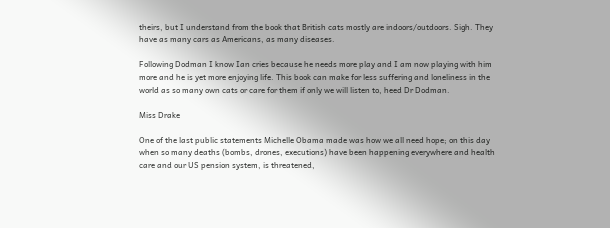theirs, but I understand from the book that British cats mostly are indoors/outdoors. Sigh. They have as many cars as Americans, as many diseases.

Following Dodman I know Ian cries because he needs more play and I am now playing with him more and he is yet more enjoying life. This book can make for less suffering and loneliness in the world as so many own cats or care for them if only we will listen to, heed Dr Dodman.

Miss Drake

One of the last public statements Michelle Obama made was how we all need hope; on this day when so many deaths (bombs, drones, executions) have been happening everywhere and health care and our US pension system, is threatened,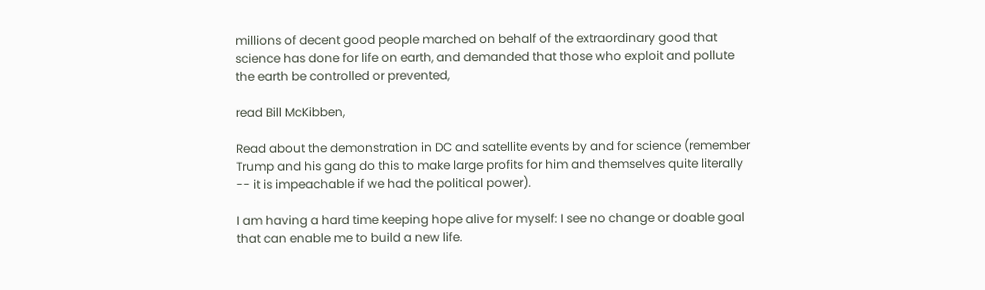millions of decent good people marched on behalf of the extraordinary good that science has done for life on earth, and demanded that those who exploit and pollute the earth be controlled or prevented,

read Bill McKibben,

Read about the demonstration in DC and satellite events by and for science (remember Trump and his gang do this to make large profits for him and themselves quite literally -- it is impeachable if we had the political power).

I am having a hard time keeping hope alive for myself: I see no change or doable goal that can enable me to build a new life.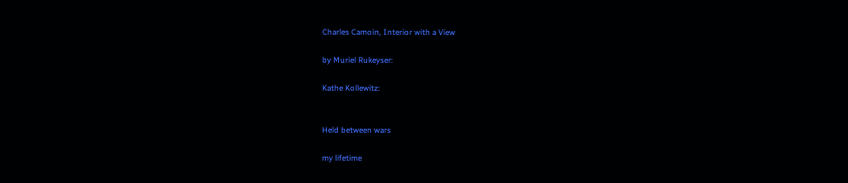Charles Camoin, Interior with a View

by Muriel Rukeyser:

Kathe Kollewitz:


Held between wars

my lifetime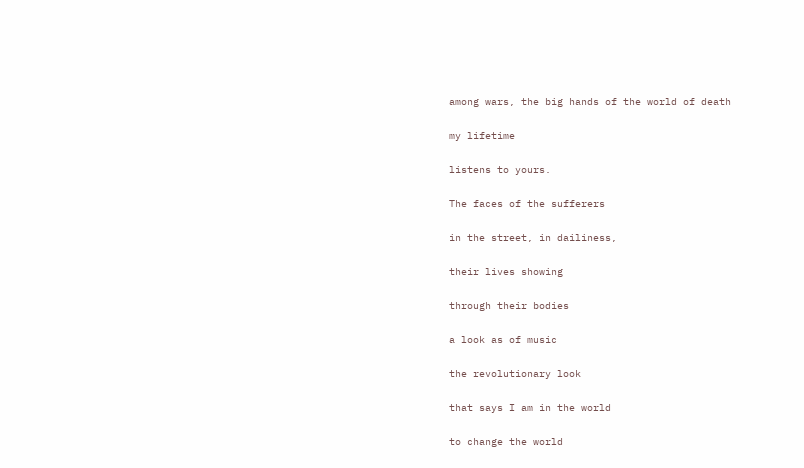among wars, the big hands of the world of death

my lifetime

listens to yours.

The faces of the sufferers

in the street, in dailiness,

their lives showing

through their bodies

a look as of music

the revolutionary look

that says I am in the world

to change the world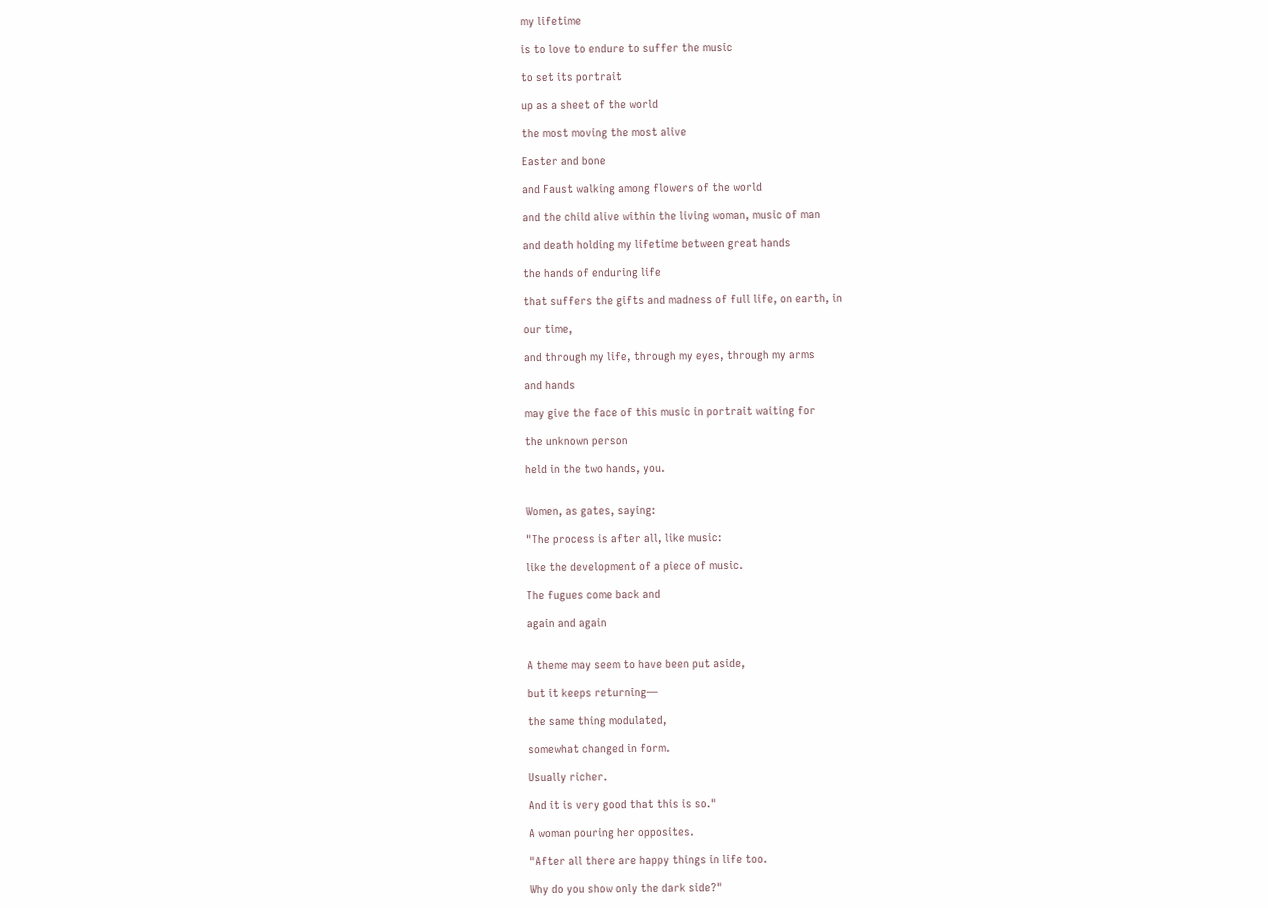my lifetime

is to love to endure to suffer the music

to set its portrait

up as a sheet of the world

the most moving the most alive

Easter and bone

and Faust walking among flowers of the world

and the child alive within the living woman, music of man

and death holding my lifetime between great hands

the hands of enduring life

that suffers the gifts and madness of full life, on earth, in

our time,

and through my life, through my eyes, through my arms

and hands

may give the face of this music in portrait waiting for

the unknown person

held in the two hands, you.


Women, as gates, saying:

"The process is after all, like music:

like the development of a piece of music.

The fugues come back and

again and again


A theme may seem to have been put aside,

but it keeps returning—

the same thing modulated,

somewhat changed in form.

Usually richer.

And it is very good that this is so."

A woman pouring her opposites.

"After all there are happy things in life too.

Why do you show only the dark side?"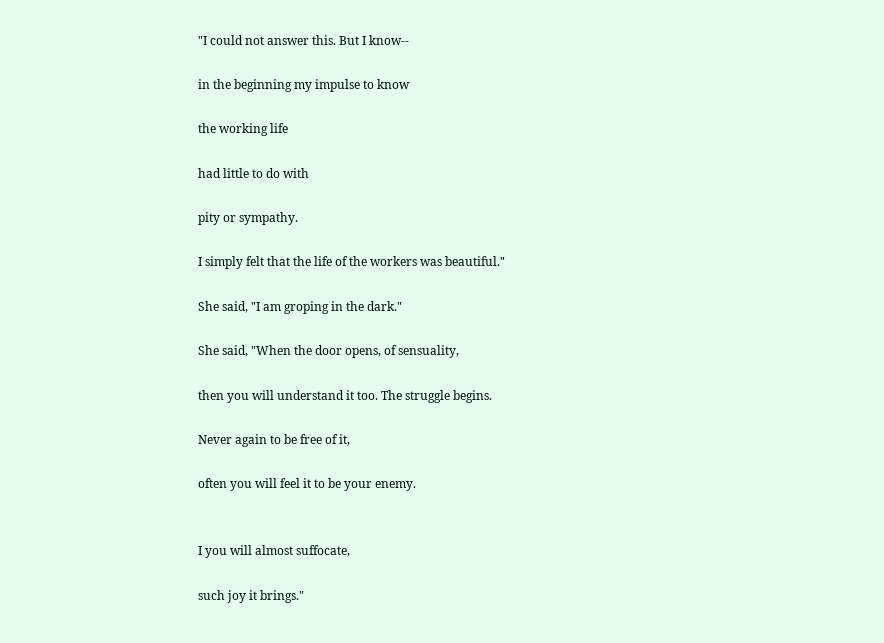"I could not answer this. But I know--

in the beginning my impulse to know

the working life

had little to do with

pity or sympathy.

I simply felt that the life of the workers was beautiful."

She said, "I am groping in the dark."

She said, "When the door opens, of sensuality,

then you will understand it too. The struggle begins.

Never again to be free of it,

often you will feel it to be your enemy.


I you will almost suffocate,

such joy it brings."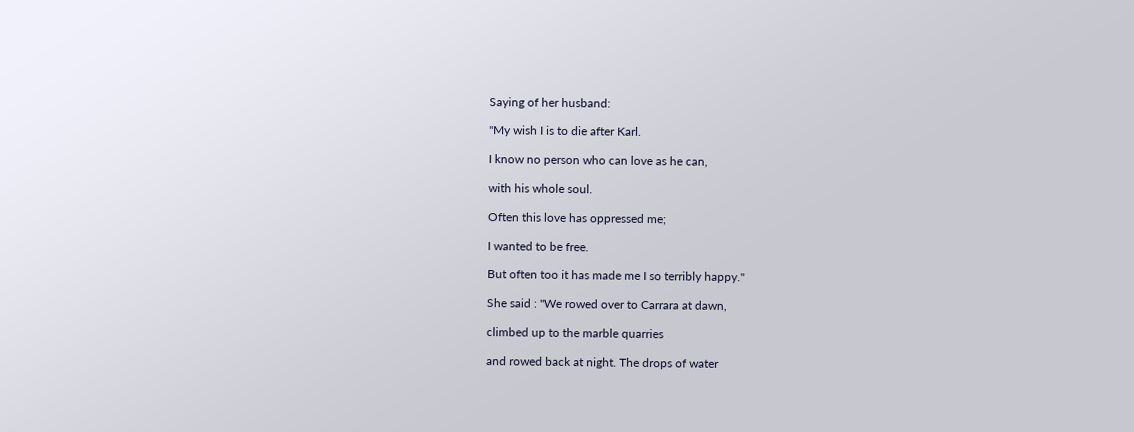Saying of her husband:

"My wish I is to die after Karl.

I know no person who can love as he can,

with his whole soul.

Often this love has oppressed me;

I wanted to be free.

But often too it has made me I so terribly happy."

She said : "We rowed over to Carrara at dawn,

climbed up to the marble quarries

and rowed back at night. The drops of water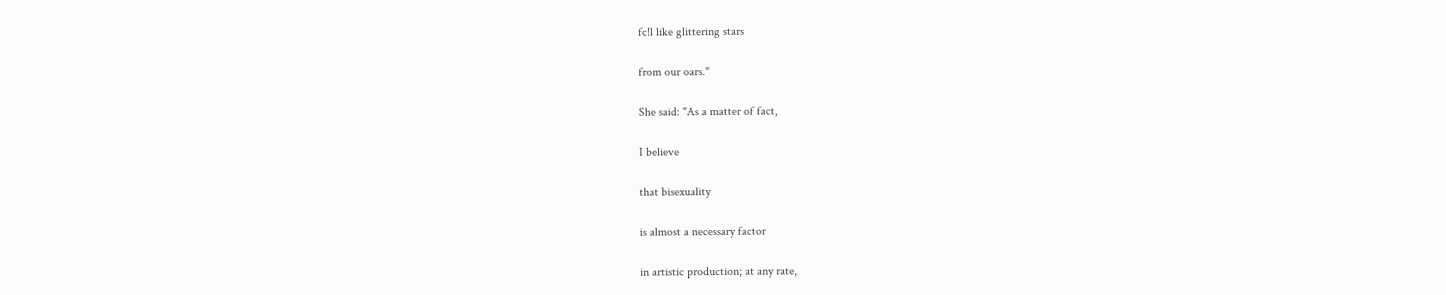fc!l like glittering stars

from our oars."

She said: "As a matter of fact,

I believe

that bisexuality

is almost a necessary factor

in artistic production; at any rate,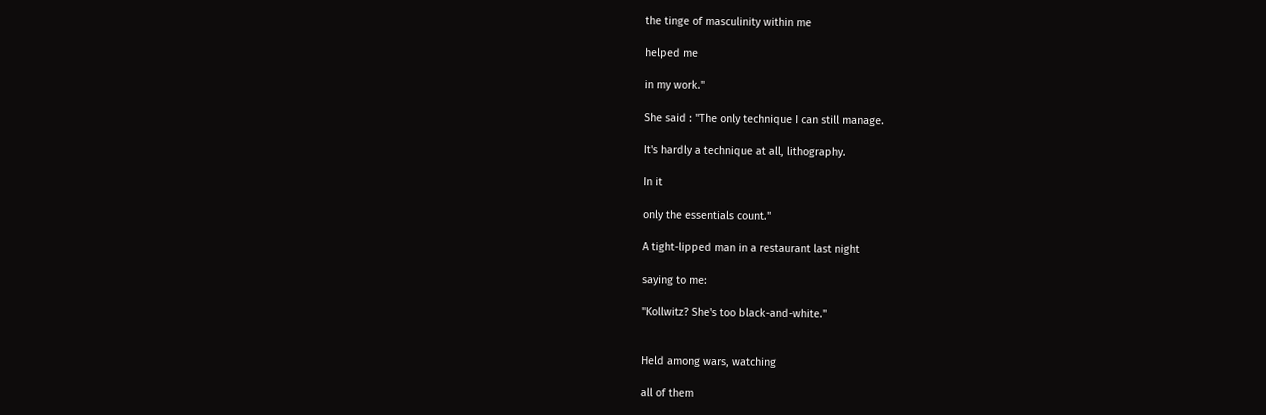the tinge of masculinity within me

helped me

in my work."

She said : "The only technique I can still manage.

It's hardly a technique at all, lithography.

In it

only the essentials count."

A tight-lipped man in a restaurant last night

saying to me:

"Kollwitz? She's too black-and-white."


Held among wars, watching

all of them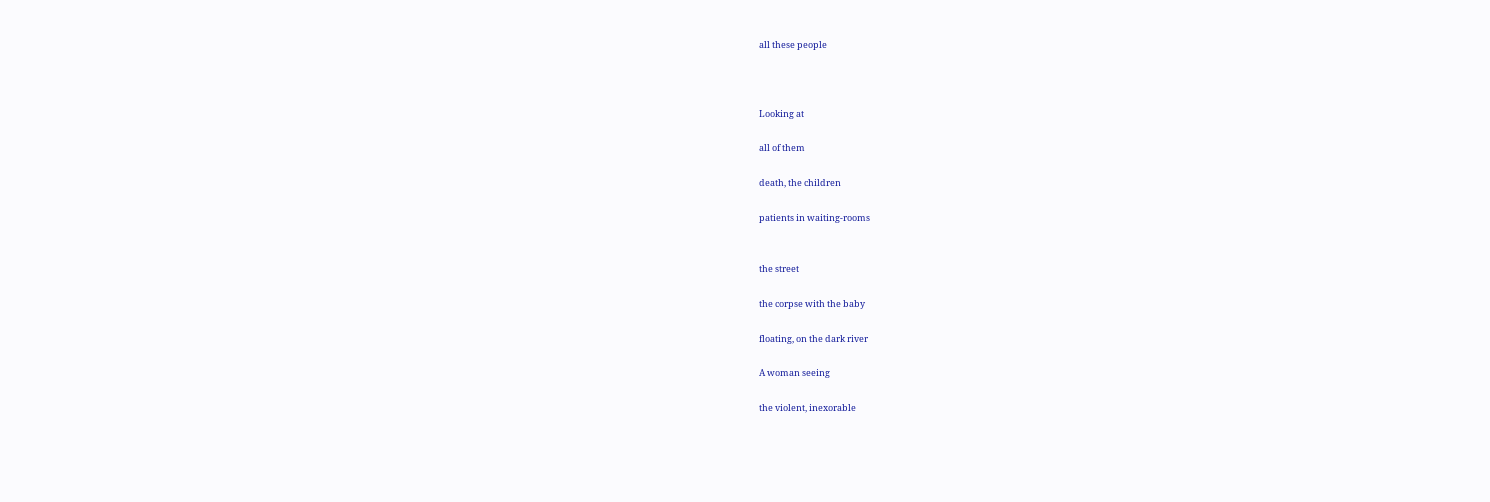all these people



Looking at

all of them

death, the children

patients in waiting-rooms


the street

the corpse with the baby

floating, on the dark river

A woman seeing

the violent, inexorable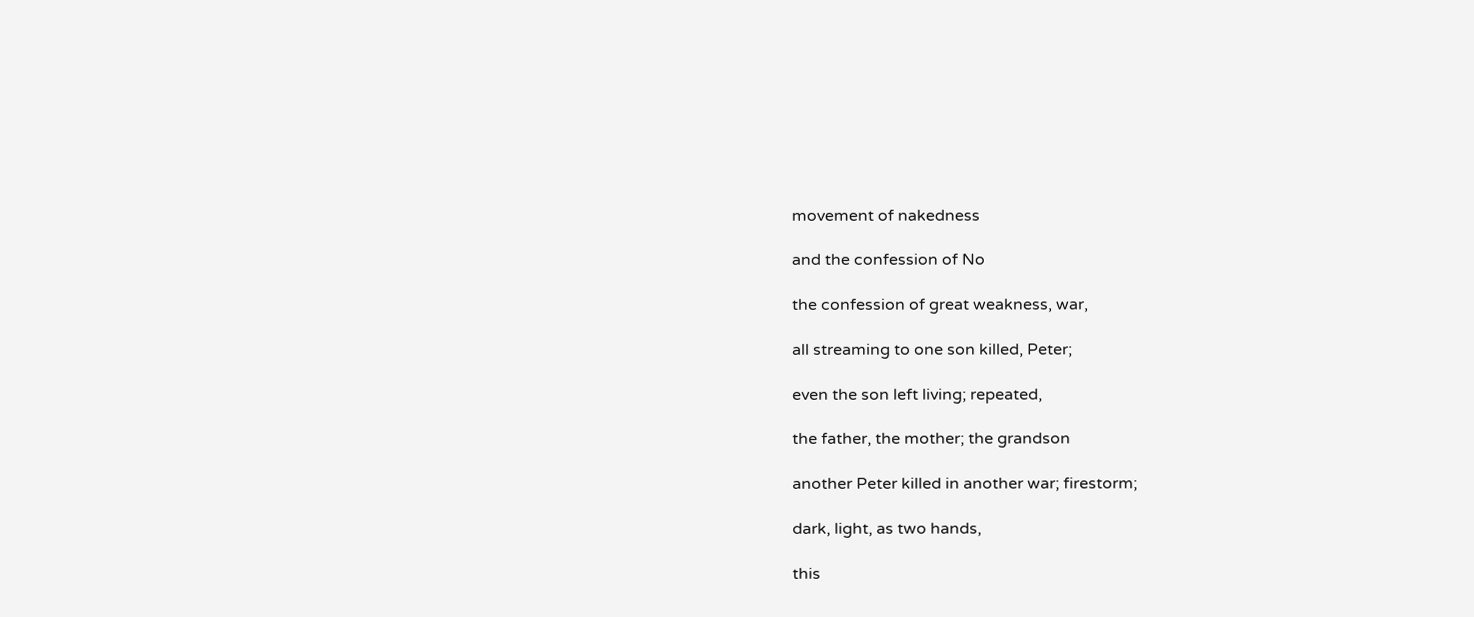movement of nakedness

and the confession of No

the confession of great weakness, war,

all streaming to one son killed, Peter;

even the son left living; repeated,

the father, the mother; the grandson

another Peter killed in another war; firestorm;

dark, light, as two hands,

this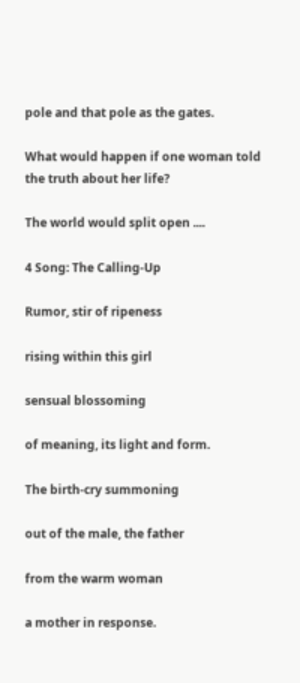pole and that pole as the gates.

What would happen if one woman told the truth about her life?

The world would split open ....

4 Song: The Calling-Up

Rumor, stir of ripeness

rising within this girl

sensual blossoming

of meaning, its light and form.

The birth-cry summoning

out of the male, the father

from the warm woman

a mother in response.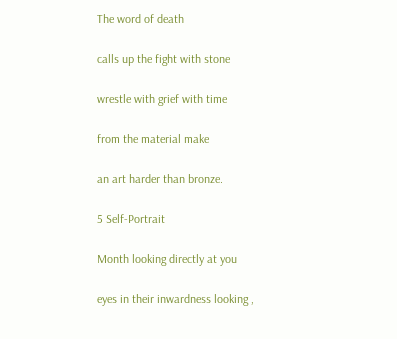The word of death

calls up the fight with stone

wrestle with grief with time

from the material make

an art harder than bronze.

5 Self-Portrait

Month looking directly at you

eyes in their inwardness looking ,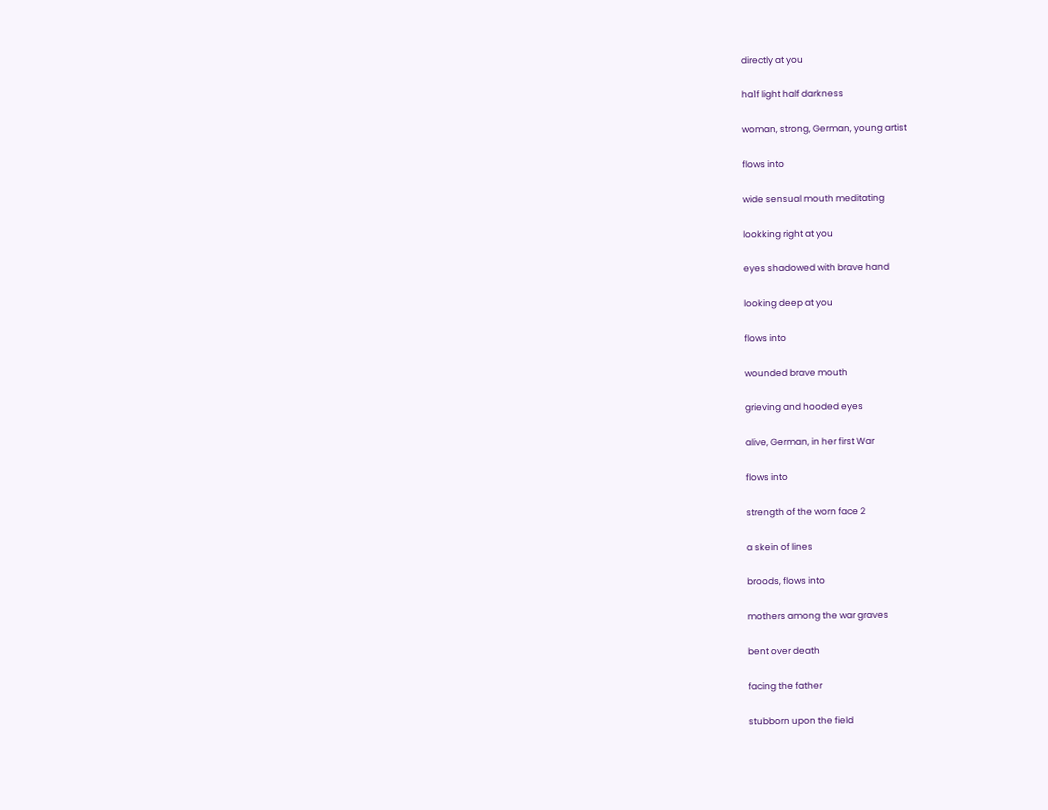directly at you

ha1f light half darkness

woman, strong, German, young artist

flows into

wide sensual mouth meditating

lookking right at you

eyes shadowed with brave hand

looking deep at you

flows into

wounded brave mouth

grieving and hooded eyes

alive, German, in her first War

flows into

strength of the worn face 2

a skein of lines

broods, flows into

mothers among the war graves

bent over death

facing the father

stubborn upon the field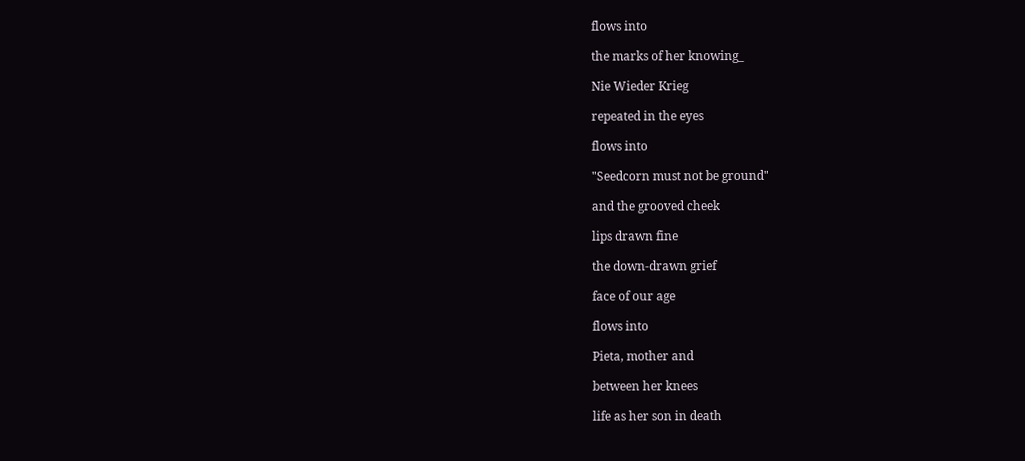flows into

the marks of her knowing_

Nie Wieder Krieg

repeated in the eyes

flows into

"Seedcorn must not be ground"

and the grooved cheek

lips drawn fine

the down-drawn grief

face of our age

flows into

Pieta, mother and

between her knees

life as her son in death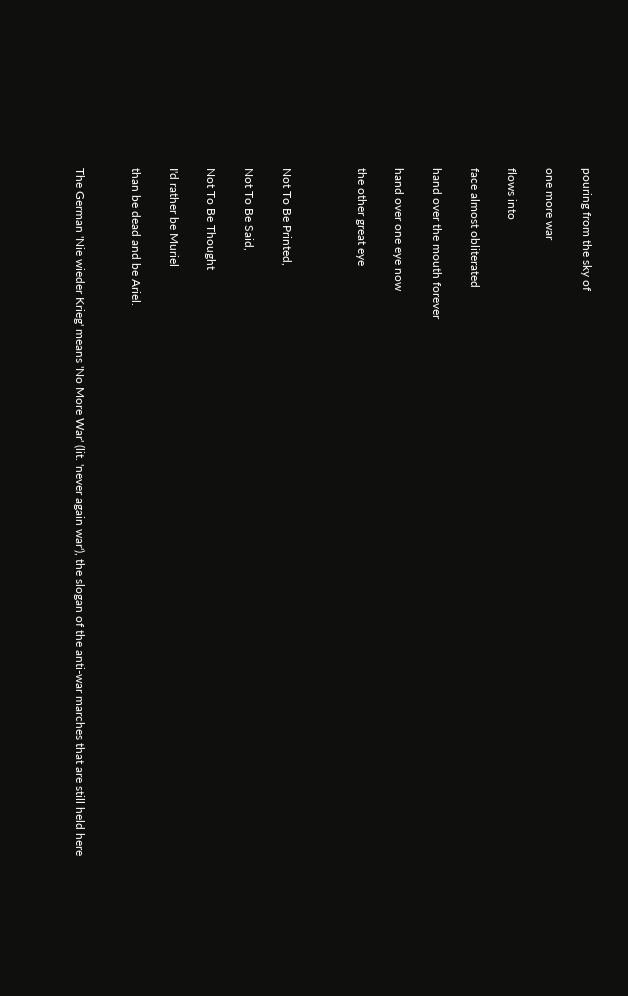pouring from the sky of

one more war

flows into

face almost obliterated

hand over the mouth forever

hand over one eye now

the other great eye



Not To Be Printed,

Not To Be Said,

Not To Be Thought

I'd rather be Muriel

than be dead and be Ariel.


The German 'Nie wieder Krieg' means 'No More War' (lit. 'never again war'), the slogan of the anti-war marches that are still held here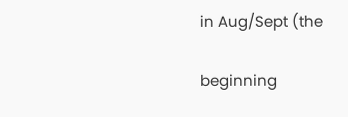in Aug/Sept (the

beginning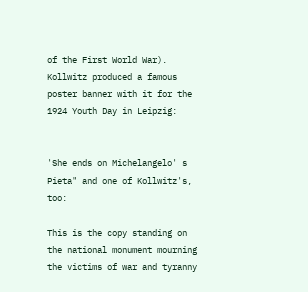of the First World War). Kollwitz produced a famous poster banner with it for the 1924 Youth Day in Leipzig:


'She ends on Michelangelo' s Pieta" and one of Kollwitz's, too:

This is the copy standing on the national monument mourning the victims of war and tyranny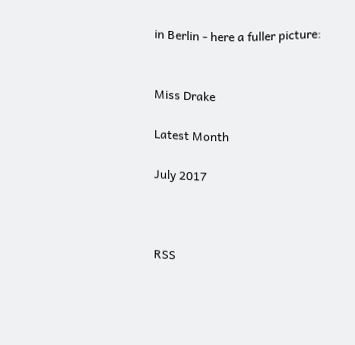in Berlin - here a fuller picture:


Miss Drake

Latest Month

July 2017



RSS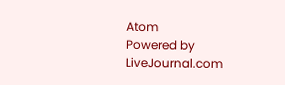Atom
Powered by LiveJournal.com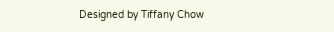Designed by Tiffany Chow